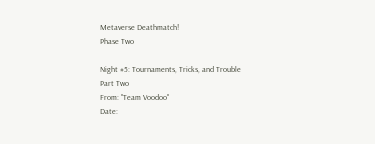Metaverse Deathmatch!
Phase Two

Night #5: Tournaments, Tricks, and Trouble
Part Two
From: "Team Voodoo"
Date: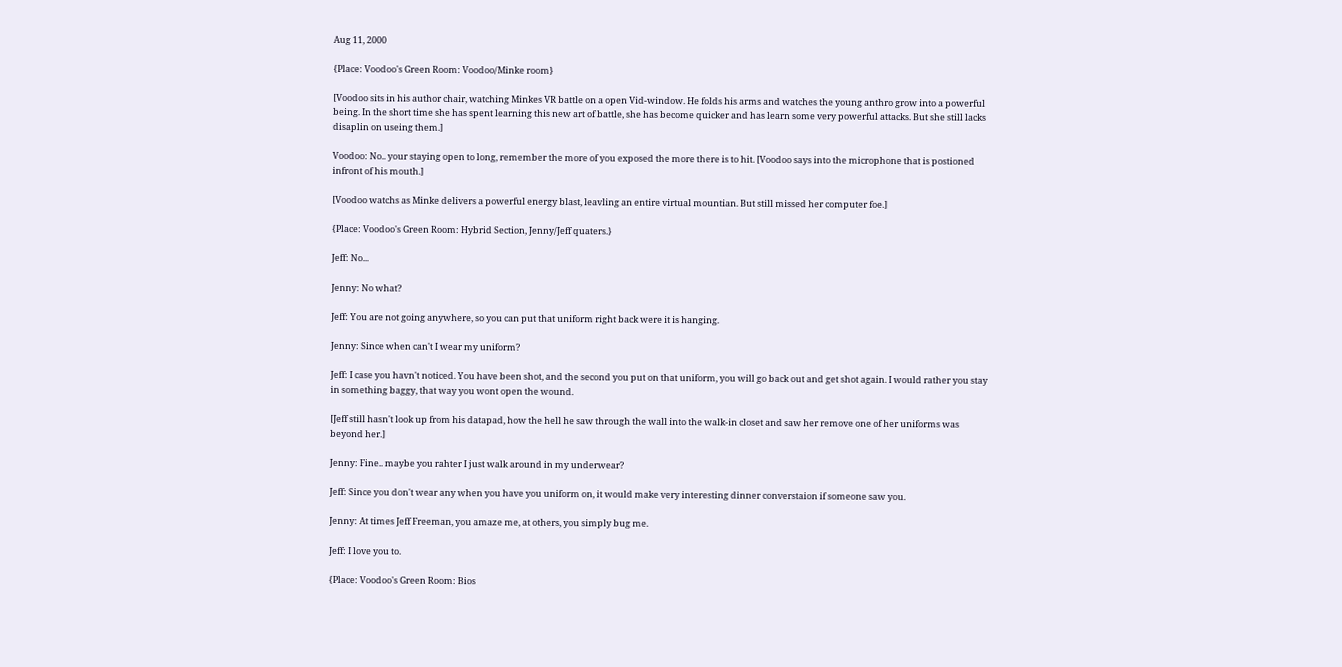Aug 11, 2000

{Place: Voodoo's Green Room: Voodoo/Minke room}

[Voodoo sits in his author chair, watching Minkes VR battle on a open Vid-window. He folds his arms and watches the young anthro grow into a powerful being. In the short time she has spent learning this new art of battle, she has become quicker and has learn some very powerful attacks. But she still lacks disaplin on useing them.]

Voodoo: No.. your staying open to long, remember the more of you exposed the more there is to hit. [Voodoo says into the microphone that is postioned infront of his mouth.]

[Voodoo watchs as Minke delivers a powerful energy blast, leavling an entire virtual mountian. But still missed her computer foe.]

{Place: Voodoo's Green Room: Hybrid Section, Jenny/Jeff quaters.}

Jeff: No...

Jenny: No what?

Jeff: You are not going anywhere, so you can put that uniform right back were it is hanging.

Jenny: Since when can't I wear my uniform?

Jeff: I case you havn't noticed. You have been shot, and the second you put on that uniform, you will go back out and get shot again. I would rather you stay in something baggy, that way you wont open the wound.

[Jeff still hasn't look up from his datapad, how the hell he saw through the wall into the walk-in closet and saw her remove one of her uniforms was beyond her.]

Jenny: Fine.. maybe you rahter I just walk around in my underwear?

Jeff: Since you don't wear any when you have you uniform on, it would make very interesting dinner converstaion if someone saw you.

Jenny: At times Jeff Freeman, you amaze me, at others, you simply bug me.

Jeff: I love you to.

{Place: Voodoo's Green Room: Bios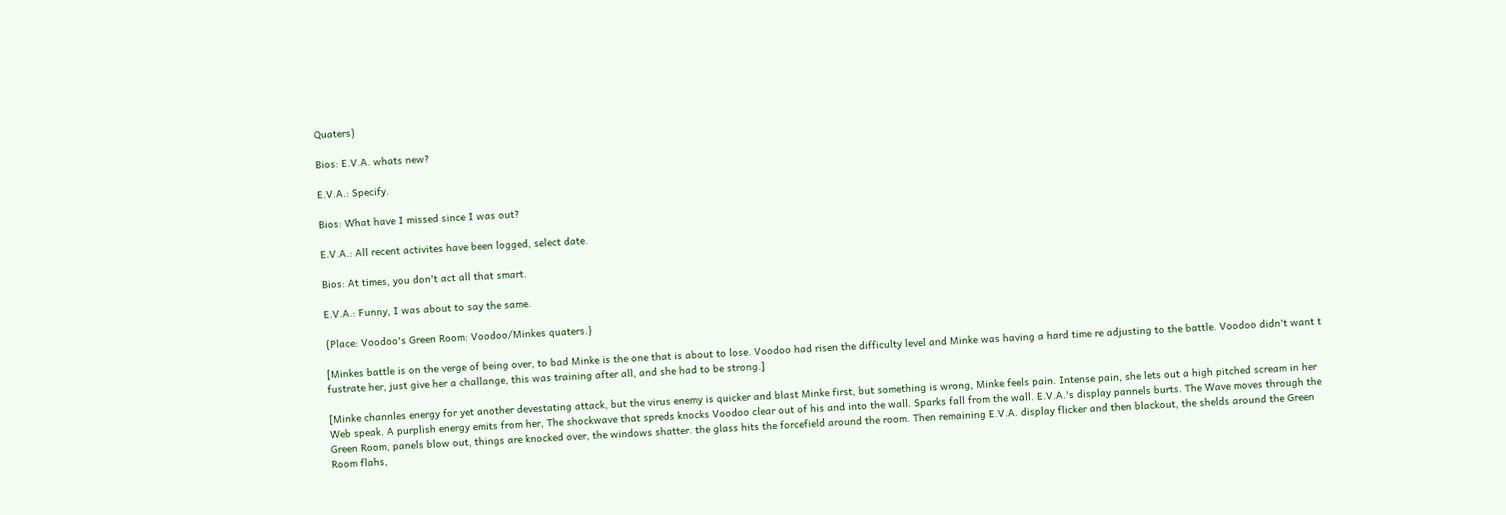Quaters}

Bios: E.V.A. whats new?

E.V.A.: Specify.

Bios: What have I missed since I was out?

E.V.A.: All recent activites have been logged, select date.

Bios: At times, you don't act all that smart.

E.V.A.: Funny, I was about to say the same.

{Place: Voodoo's Green Room: Voodoo/Minkes quaters.}

[Minkes battle is on the verge of being over, to bad Minke is the one that is about to lose. Voodoo had risen the difficulty level and Minke was having a hard time re adjusting to the battle. Voodoo didn't want t fustrate her, just give her a challange, this was training after all, and she had to be strong.]

[Minke channles energy for yet another devestating attack, but the virus enemy is quicker and blast Minke first, but something is wrong, Minke feels pain. Intense pain, she lets out a high pitched scream in her Web speak. A purplish energy emits from her, The shockwave that spreds knocks Voodoo clear out of his and into the wall. Sparks fall from the wall. E.V.A.'s display pannels burts. The Wave moves through the Green Room, panels blow out, things are knocked over, the windows shatter. the glass hits the forcefield around the room. Then remaining E.V.A. display flicker and then blackout, the shelds around the Green Room flahs,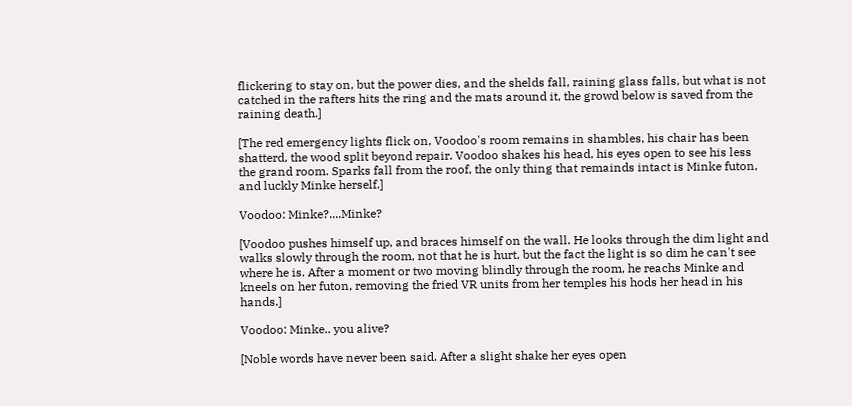flickering to stay on, but the power dies, and the shelds fall, raining glass falls, but what is not catched in the rafters hits the ring and the mats around it, the growd below is saved from the raining death.]

[The red emergency lights flick on, Voodoo's room remains in shambles, his chair has been shatterd, the wood split beyond repair. Voodoo shakes his head, his eyes open to see his less the grand room. Sparks fall from the roof, the only thing that remainds intact is Minke futon, and luckly Minke herself.]

Voodoo: Minke?....Minke?

[Voodoo pushes himself up, and braces himself on the wall. He looks through the dim light and walks slowly through the room, not that he is hurt, but the fact the light is so dim he can't see where he is. After a moment or two moving blindly through the room, he reachs Minke and kneels on her futon, removing the fried VR units from her temples his hods her head in his hands.]

Voodoo: Minke.. you alive?

[Noble words have never been said. After a slight shake her eyes open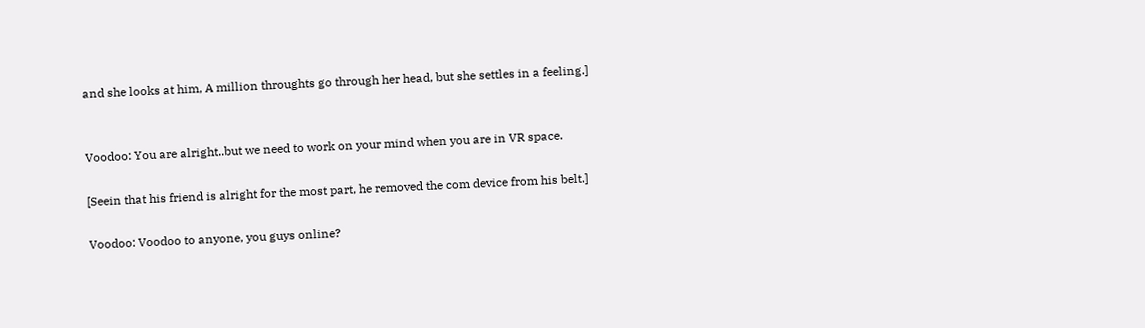and she looks at him, A million throughts go through her head, but she settles in a feeling.]


Voodoo: You are alright..but we need to work on your mind when you are in VR space.

[Seein that his friend is alright for the most part, he removed the com device from his belt.]

Voodoo: Voodoo to anyone, you guys online?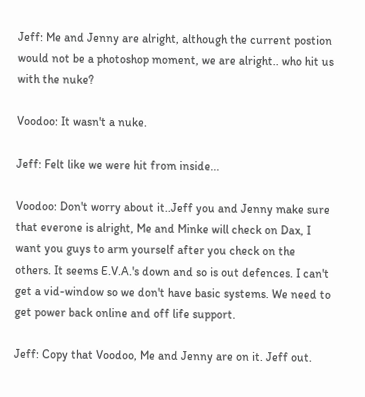Jeff: Me and Jenny are alright, although the current postion would not be a photoshop moment, we are alright.. who hit us with the nuke?

Voodoo: It wasn't a nuke.

Jeff: Felt like we were hit from inside...

Voodoo: Don't worry about it..Jeff you and Jenny make sure that everone is alright, Me and Minke will check on Dax, I want you guys to arm yourself after you check on the others. It seems E.V.A.'s down and so is out defences. I can't get a vid-window so we don't have basic systems. We need to get power back online and off life support.

Jeff: Copy that Voodoo, Me and Jenny are on it. Jeff out.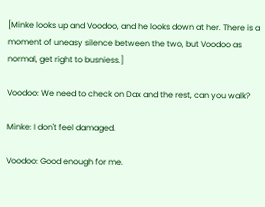[Minke looks up and Voodoo, and he looks down at her. There is a moment of uneasy silence between the two, but Voodoo as normal, get right to busniess.]

Voodoo: We need to check on Dax and the rest, can you walk?

Minke: I don't feel damaged.

Voodoo: Good enough for me.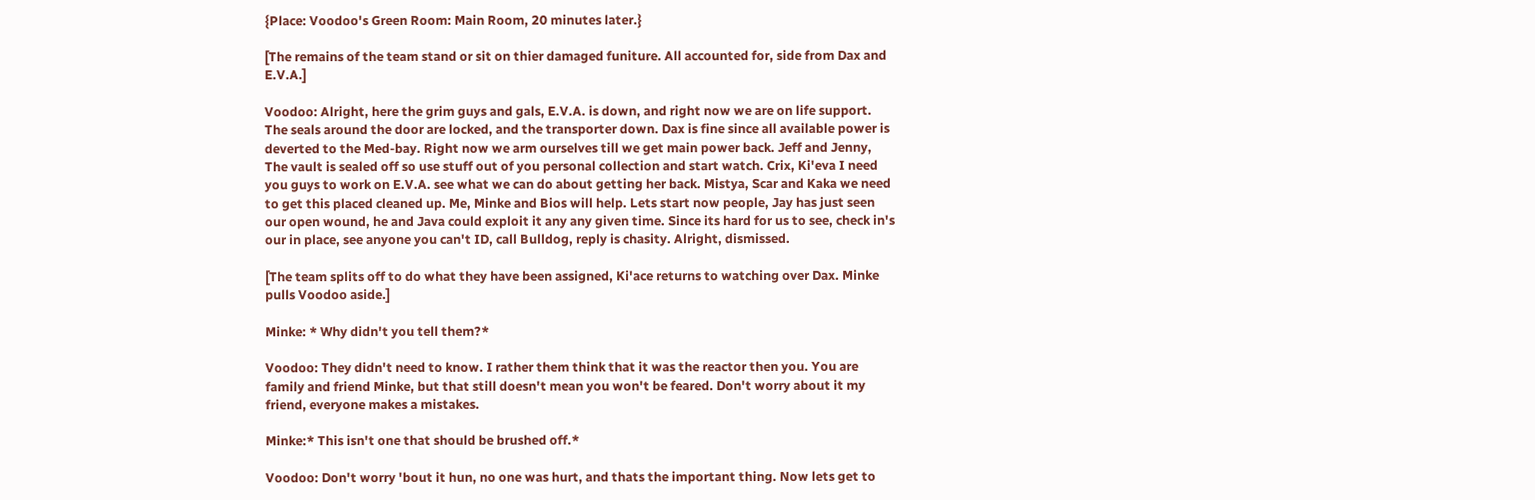{Place: Voodoo's Green Room: Main Room, 20 minutes later.}

[The remains of the team stand or sit on thier damaged funiture. All accounted for, side from Dax and E.V.A.]

Voodoo: Alright, here the grim guys and gals, E.V.A. is down, and right now we are on life support. The seals around the door are locked, and the transporter down. Dax is fine since all available power is deverted to the Med-bay. Right now we arm ourselves till we get main power back. Jeff and Jenny, The vault is sealed off so use stuff out of you personal collection and start watch. Crix, Ki'eva I need you guys to work on E.V.A. see what we can do about getting her back. Mistya, Scar and Kaka we need to get this placed cleaned up. Me, Minke and Bios will help. Lets start now people, Jay has just seen our open wound, he and Java could exploit it any any given time. Since its hard for us to see, check in's our in place, see anyone you can't ID, call Bulldog, reply is chasity. Alright, dismissed.

[The team splits off to do what they have been assigned, Ki'ace returns to watching over Dax. Minke pulls Voodoo aside.]

Minke: * Why didn't you tell them?*

Voodoo: They didn't need to know. I rather them think that it was the reactor then you. You are family and friend Minke, but that still doesn't mean you won't be feared. Don't worry about it my friend, everyone makes a mistakes.

Minke:* This isn't one that should be brushed off.*

Voodoo: Don't worry 'bout it hun, no one was hurt, and thats the important thing. Now lets get to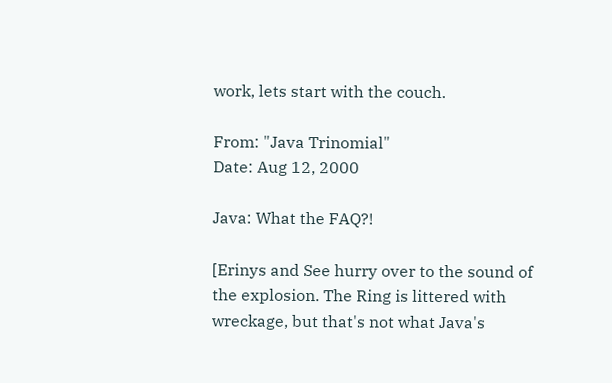work, lets start with the couch.

From: "Java Trinomial"
Date: Aug 12, 2000

Java: What the FAQ?!

[Erinys and See hurry over to the sound of the explosion. The Ring is littered with wreckage, but that's not what Java's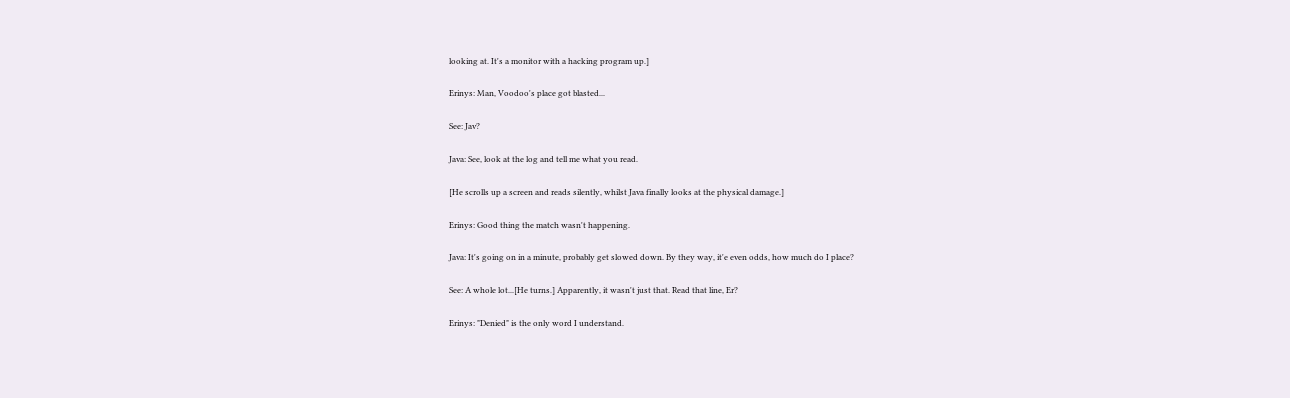looking at. It's a monitor with a hacking program up.]

Erinys: Man, Voodoo's place got blasted...

See: Jav?

Java: See, look at the log and tell me what you read.

[He scrolls up a screen and reads silently, whilst Java finally looks at the physical damage.]

Erinys: Good thing the match wasn't happening.

Java: It's going on in a minute, probably get slowed down. By they way, it'e even odds, how much do I place?

See: A whole lot...[He turns.] Apparently, it wasn't just that. Read that line, Er?

Erinys: "Denied" is the only word I understand.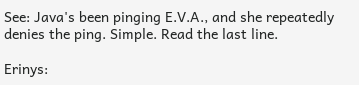See: Java's been pinging E.V.A., and she repeatedly denies the ping. Simple. Read the last line.

Erinys: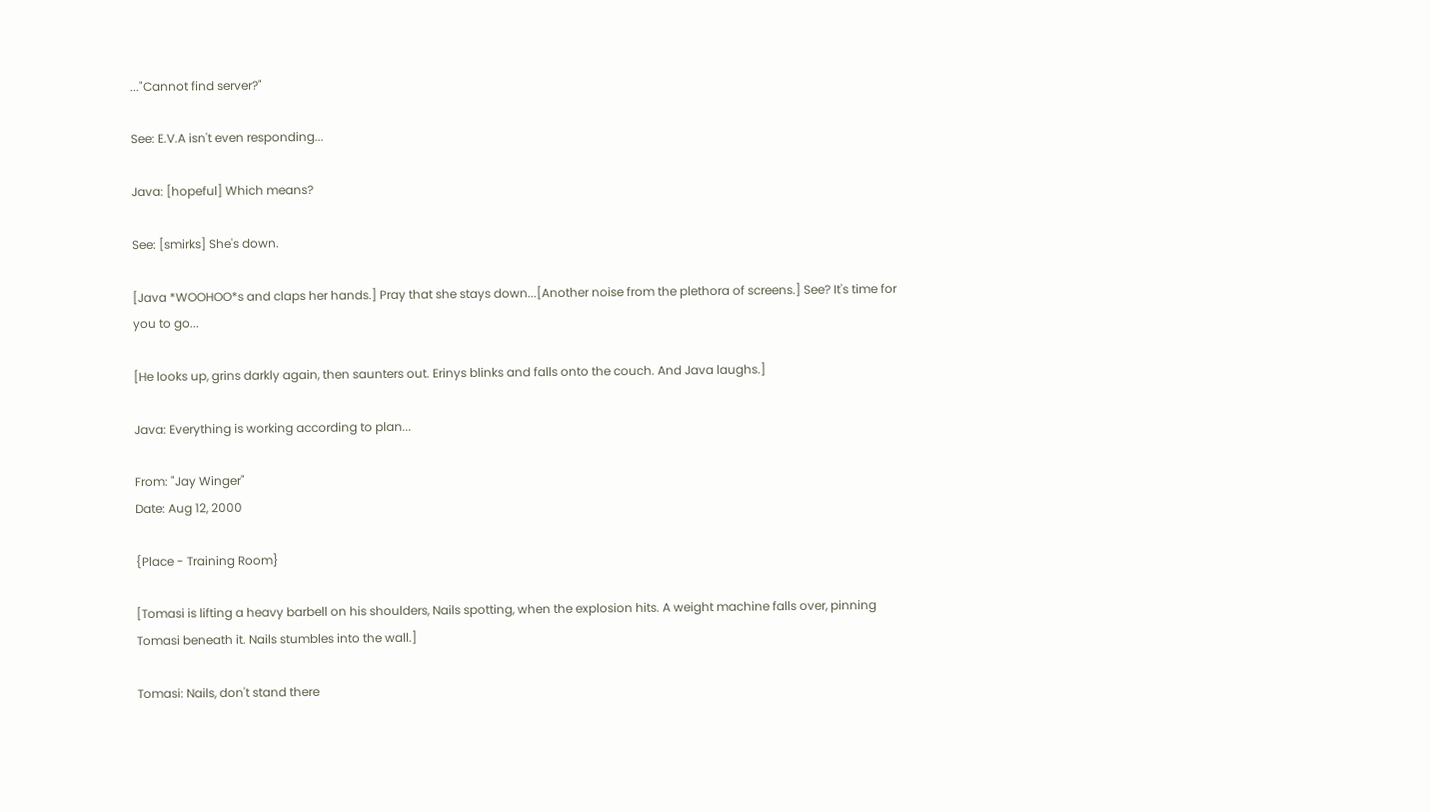..."Cannot find server?"

See: E.V.A isn't even responding...

Java: [hopeful] Which means?

See: [smirks] She's down.

[Java *WOOHOO*s and claps her hands.] Pray that she stays down...[Another noise from the plethora of screens.] See? It's time for you to go...

[He looks up, grins darkly again, then saunters out. Erinys blinks and falls onto the couch. And Java laughs.]

Java: Everything is working according to plan...

From: "Jay Winger"
Date: Aug 12, 2000

{Place - Training Room}

[Tomasi is lifting a heavy barbell on his shoulders, Nails spotting, when the explosion hits. A weight machine falls over, pinning Tomasi beneath it. Nails stumbles into the wall.]

Tomasi: Nails, don't stand there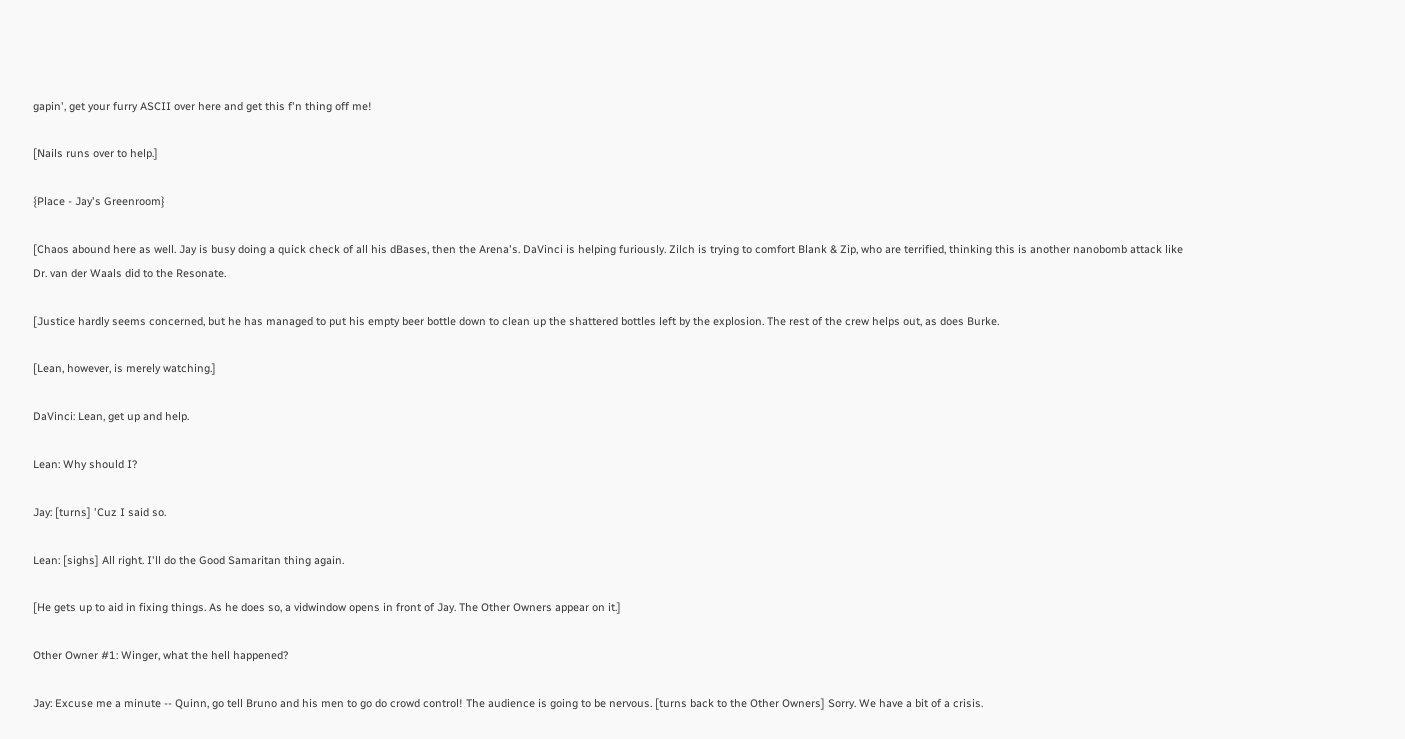gapin', get your furry ASCII over here and get this f'n thing off me!

[Nails runs over to help.]

{Place - Jay's Greenroom}

[Chaos abound here as well. Jay is busy doing a quick check of all his dBases, then the Arena's. DaVinci is helping furiously. Zilch is trying to comfort Blank & Zip, who are terrified, thinking this is another nanobomb attack like Dr. van der Waals did to the Resonate.

[Justice hardly seems concerned, but he has managed to put his empty beer bottle down to clean up the shattered bottles left by the explosion. The rest of the crew helps out, as does Burke.

[Lean, however, is merely watching.]

DaVinci: Lean, get up and help.

Lean: Why should I?

Jay: [turns] 'Cuz I said so.

Lean: [sighs] All right. I'll do the Good Samaritan thing again.

[He gets up to aid in fixing things. As he does so, a vidwindow opens in front of Jay. The Other Owners appear on it.]

Other Owner #1: Winger, what the hell happened?

Jay: Excuse me a minute -- Quinn, go tell Bruno and his men to go do crowd control! The audience is going to be nervous. [turns back to the Other Owners] Sorry. We have a bit of a crisis.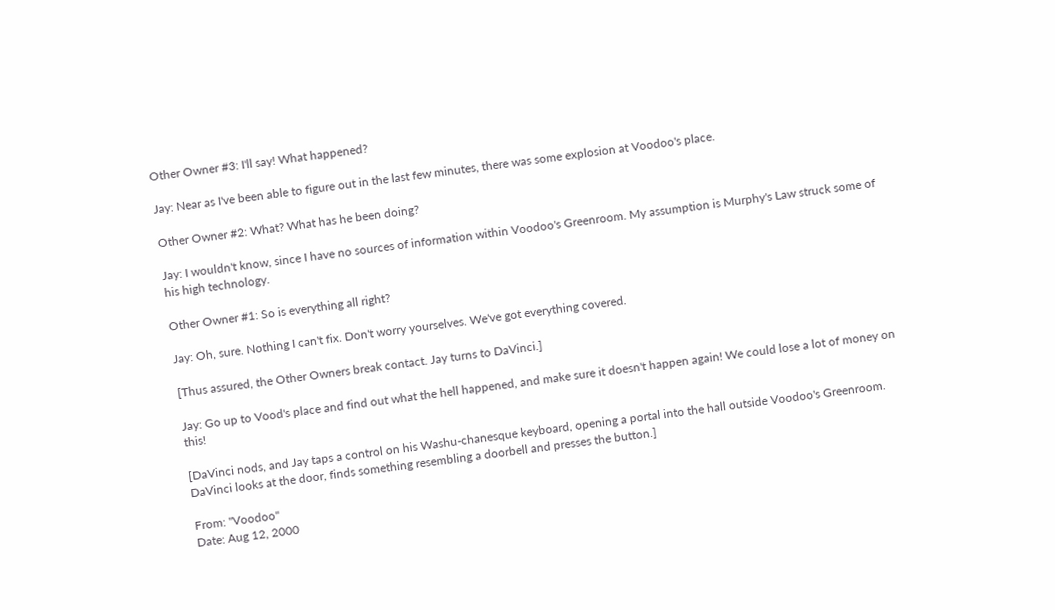Other Owner #3: I'll say! What happened?

Jay: Near as I've been able to figure out in the last few minutes, there was some explosion at Voodoo's place.

Other Owner #2: What? What has he been doing?

Jay: I wouldn't know, since I have no sources of information within Voodoo's Greenroom. My assumption is Murphy's Law struck some of his high technology.

Other Owner #1: So is everything all right?

Jay: Oh, sure. Nothing I can't fix. Don't worry yourselves. We've got everything covered.

[Thus assured, the Other Owners break contact. Jay turns to DaVinci.]

Jay: Go up to Vood's place and find out what the hell happened, and make sure it doesn't happen again! We could lose a lot of money on this!

[DaVinci nods, and Jay taps a control on his Washu-chanesque keyboard, opening a portal into the hall outside Voodoo's Greenroom. DaVinci looks at the door, finds something resembling a doorbell and presses the button.]

From: "Voodoo"
Date: Aug 12, 2000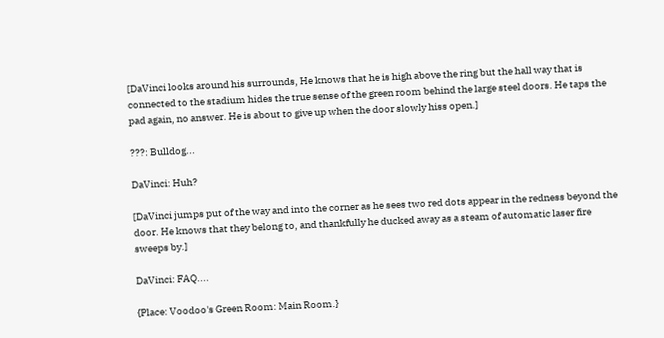[DaVinci looks around his surrounds, He knows that he is high above the ring but the hall way that is connected to the stadium hides the true sense of the green room behind the large steel doors. He taps the pad again, no answer. He is about to give up when the door slowly hiss open.]

???: Bulldog...

DaVinci: Huh?

[DaVinci jumps put of the way and into the corner as he sees two red dots appear in the redness beyond the door. He knows that they belong to, and thankfully he ducked away as a steam of automatic laser fire sweeps by.]

DaVinci: FAQ....

{Place: Voodoo's Green Room: Main Room.}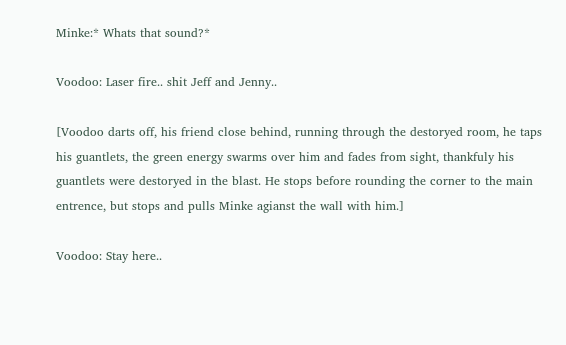Minke:* Whats that sound?*

Voodoo: Laser fire.. shit Jeff and Jenny..

[Voodoo darts off, his friend close behind, running through the destoryed room, he taps his guantlets, the green energy swarms over him and fades from sight, thankfuly his guantlets were destoryed in the blast. He stops before rounding the corner to the main entrence, but stops and pulls Minke agianst the wall with him.]

Voodoo: Stay here..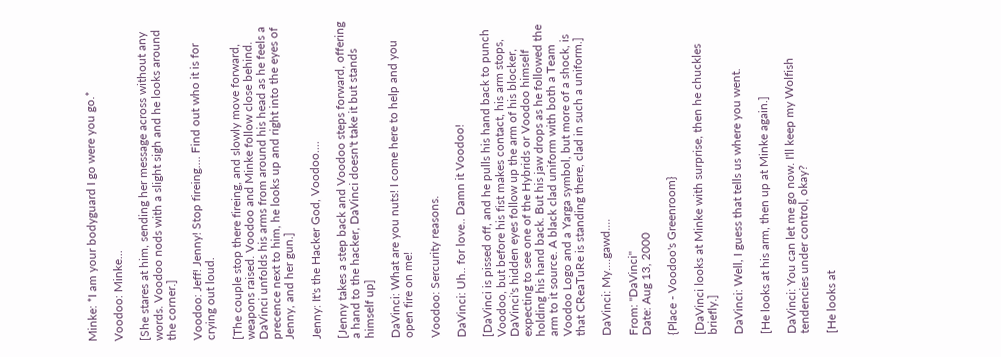Minke: *I am your bodyguard I go were you go.*

Voodoo: Minke...

[She stares at him, sending her message across without any words. Voodoo nods with a slight sigh and he looks around the corner.]

Voodoo: Jeff! Jenny! Stop fireing.... Find out who it is for crying out loud.

[The couple stop there fireing, and slowly move forward, weapons raised. Voodoo and Minke follow close behind. DaVinci unfolds his arms from around his head as he feels a precence next to him, he looks up and right into the eyes of Jenny, and her gun.]

Jenny: It's the Hacker God, Voodoo....

[Jenny takes a step back and Voodoo steps forward, offering a hand to the hacker, DaVinci doesn't take it but stands himself up]

DaVinci: What are you nuts! I come here to help and you open fire on me!

Voodoo: Sercurity reasons.

DaVinci: Uh.. for love.. Damn it Voodoo!

[DaVinci is pissed off, and he pulls his hand back to punch Voodoo, but before his fist makes contact, his arm stops, DaVinci's hidden eyes follow up the arm of his blocker, expecting to see one of the Hybrids or Voodoo himself holding his hand back. But his jaw drops as he followed the arm to it source. A black clad uniform with both a Team Voodoo Logo and a Yarga symbol, but more of a shock, is that CReaTuRe is standing there, clad in such a uniform.]

DaVinci: My....gawd....

From: "DaVinci"
Date: Aug 13, 2000

{Place - Voodoo's Greenroom}

[DaVinci looks at Minke with surprise, then he chuckles briefly.]

DaVinci: Well, I guess that tells us where you went.

[He looks at his arm, then up at Minke again.]

DaVinci: You can let me go now. I'll keep my Wolfish tendencies under control, okay?

[He looks at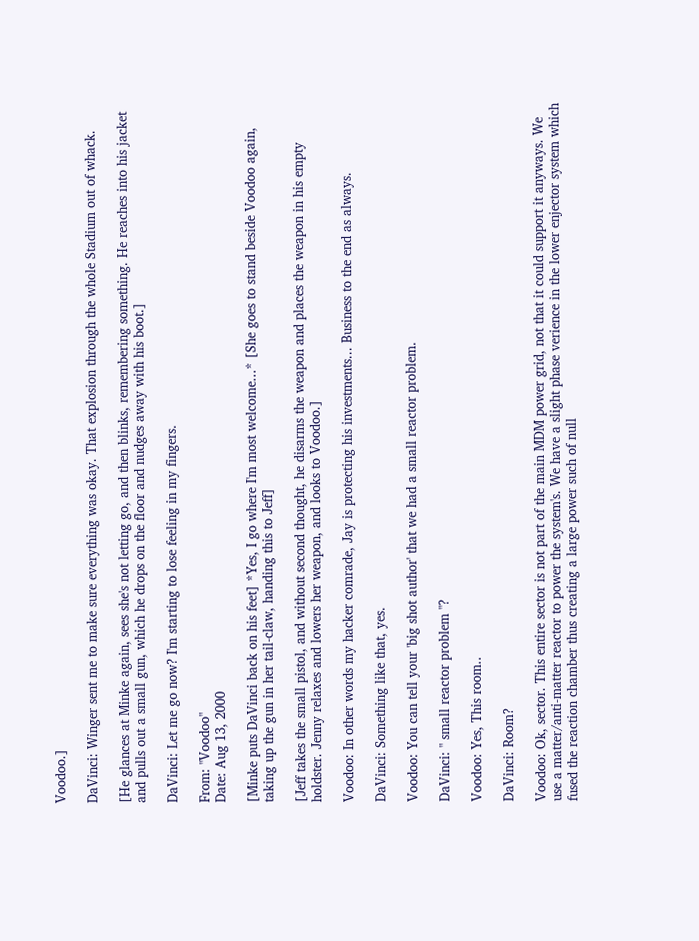Voodoo.]

DaVinci: Winger sent me to make sure everything was okay. That explosion through the whole Stadium out of whack.

[He glances at Minke again, sees she's not letting go, and then blinks, remembering something. He reaches into his jacket and pulls out a small gun, which he drops on the floor and nudges away with his boot.]

DaVinci: Let me go now? I'm starting to lose feeling in my fingers.

From: "Voodoo"
Date: Aug 13, 2000

[Minke puts DaVinci back on his feet] *Yes, I go where I'm most welcome...* [She goes to stand beside Voodoo again, taking up the gun in her tail-claw, handing this to Jeff]

[Jeff takes the small pistol, and without second thought, he disarms the weapon and places the weapon in his empty holdster. Jenny relaxes and lowers her weapon, and looks to Voodoo.]

Voodoo: In other words my hacker comrade, Jay is protecting his investments... Business to the end as always.

DaVinci: Something like that, yes.

Voodoo: You can tell your 'big shot author' that we had a small reactor problem.

DaVinci: " small reactor problem "?

Voodoo: Yes, This room..

DaVinci: Room?

Voodoo: Ok, sector. This entire sector is not part of the main MDM power grid, not that it could support it anyways. We use a matter/anti-matter reactor to power the system's. We have a slight phase verience in the lower enjector system which fused the reaction chamber thus creating a large power such of null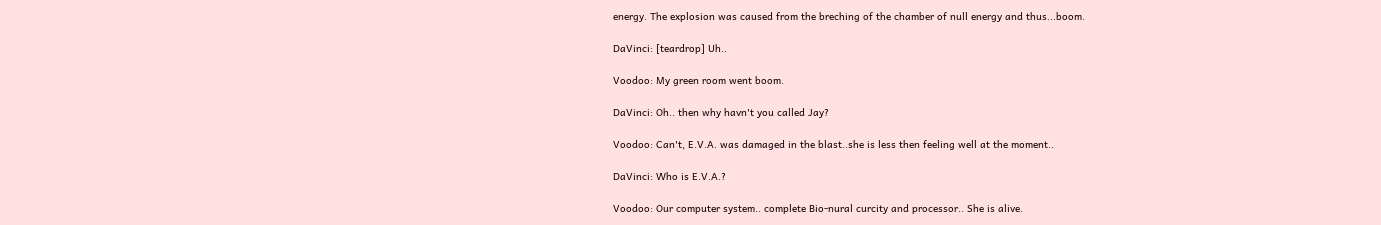energy. The explosion was caused from the breching of the chamber of null energy and thus...boom.

DaVinci: [teardrop] Uh..

Voodoo: My green room went boom.

DaVinci: Oh.. then why havn't you called Jay?

Voodoo: Can't, E.V.A. was damaged in the blast..she is less then feeling well at the moment..

DaVinci: Who is E.V.A.?

Voodoo: Our computer system.. complete Bio-nural curcity and processor.. She is alive.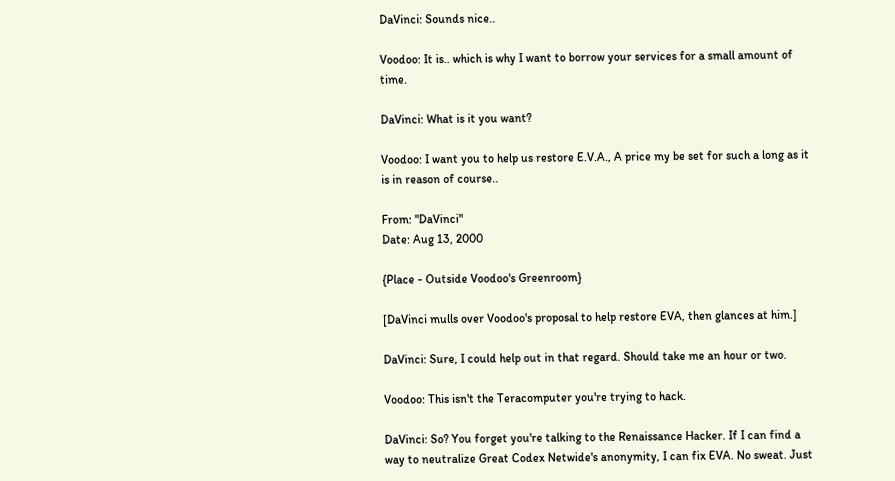DaVinci: Sounds nice..

Voodoo: It is.. which is why I want to borrow your services for a small amount of time.

DaVinci: What is it you want?

Voodoo: I want you to help us restore E.V.A., A price my be set for such a long as it is in reason of course..

From: "DaVinci"
Date: Aug 13, 2000

{Place - Outside Voodoo's Greenroom}

[DaVinci mulls over Voodoo's proposal to help restore EVA, then glances at him.]

DaVinci: Sure, I could help out in that regard. Should take me an hour or two.

Voodoo: This isn't the Teracomputer you're trying to hack.

DaVinci: So? You forget you're talking to the Renaissance Hacker. If I can find a way to neutralize Great Codex Netwide's anonymity, I can fix EVA. No sweat. Just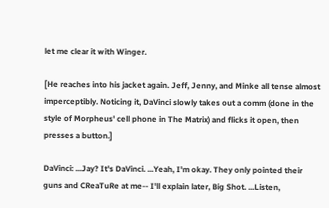let me clear it with Winger.

[He reaches into his jacket again. Jeff, Jenny, and Minke all tense almost imperceptibly. Noticing it, DaVinci slowly takes out a comm (done in the style of Morpheus' cell phone in The Matrix) and flicks it open, then presses a button.]

DaVinci: ...Jay? It's DaVinci. ...Yeah, I'm okay. They only pointed their guns and CReaTuRe at me-- I'll explain later, Big Shot. ...Listen,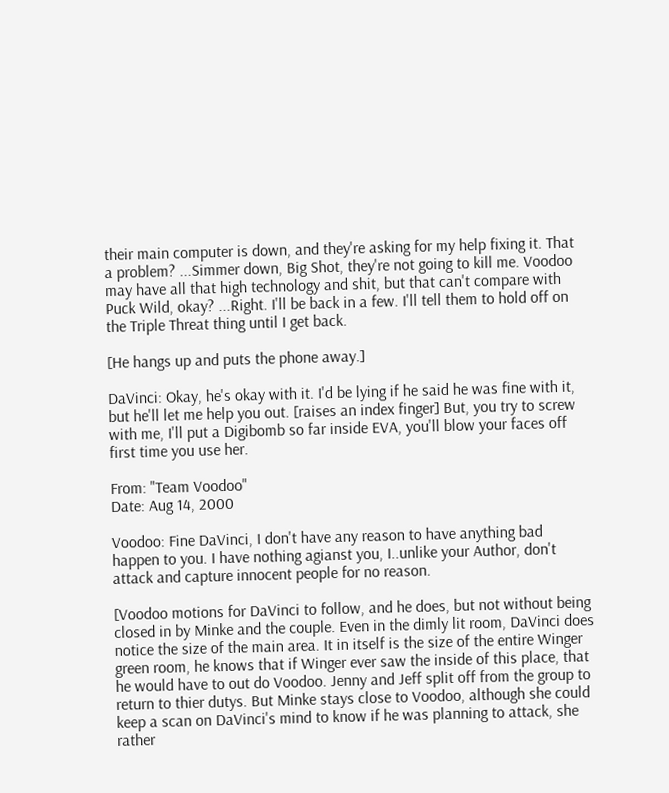their main computer is down, and they're asking for my help fixing it. That a problem? ...Simmer down, Big Shot, they're not going to kill me. Voodoo may have all that high technology and shit, but that can't compare with Puck Wild, okay? ...Right. I'll be back in a few. I'll tell them to hold off on the Triple Threat thing until I get back.

[He hangs up and puts the phone away.]

DaVinci: Okay, he's okay with it. I'd be lying if he said he was fine with it, but he'll let me help you out. [raises an index finger] But, you try to screw with me, I'll put a Digibomb so far inside EVA, you'll blow your faces off first time you use her.

From: "Team Voodoo"
Date: Aug 14, 2000

Voodoo: Fine DaVinci, I don't have any reason to have anything bad happen to you. I have nothing agianst you, I..unlike your Author, don't attack and capture innocent people for no reason.

[Voodoo motions for DaVinci to follow, and he does, but not without being closed in by Minke and the couple. Even in the dimly lit room, DaVinci does notice the size of the main area. It in itself is the size of the entire Winger green room, he knows that if Winger ever saw the inside of this place, that he would have to out do Voodoo. Jenny and Jeff split off from the group to return to thier dutys. But Minke stays close to Voodoo, although she could keep a scan on DaVinci's mind to know if he was planning to attack, she rather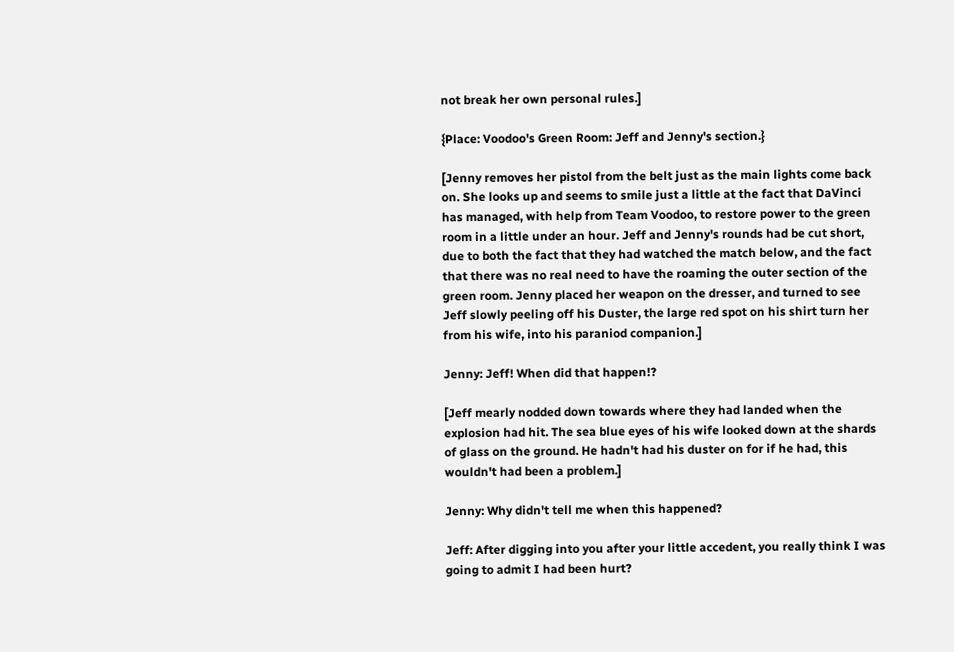not break her own personal rules.]

{Place: Voodoo's Green Room: Jeff and Jenny's section.}

[Jenny removes her pistol from the belt just as the main lights come back on. She looks up and seems to smile just a little at the fact that DaVinci has managed, with help from Team Voodoo, to restore power to the green room in a little under an hour. Jeff and Jenny's rounds had be cut short, due to both the fact that they had watched the match below, and the fact that there was no real need to have the roaming the outer section of the green room. Jenny placed her weapon on the dresser, and turned to see Jeff slowly peeling off his Duster, the large red spot on his shirt turn her from his wife, into his paraniod companion.]

Jenny: Jeff! When did that happen!?

[Jeff mearly nodded down towards where they had landed when the explosion had hit. The sea blue eyes of his wife looked down at the shards of glass on the ground. He hadn't had his duster on for if he had, this wouldn't had been a problem.]

Jenny: Why didn't tell me when this happened?

Jeff: After digging into you after your little accedent, you really think I was going to admit I had been hurt?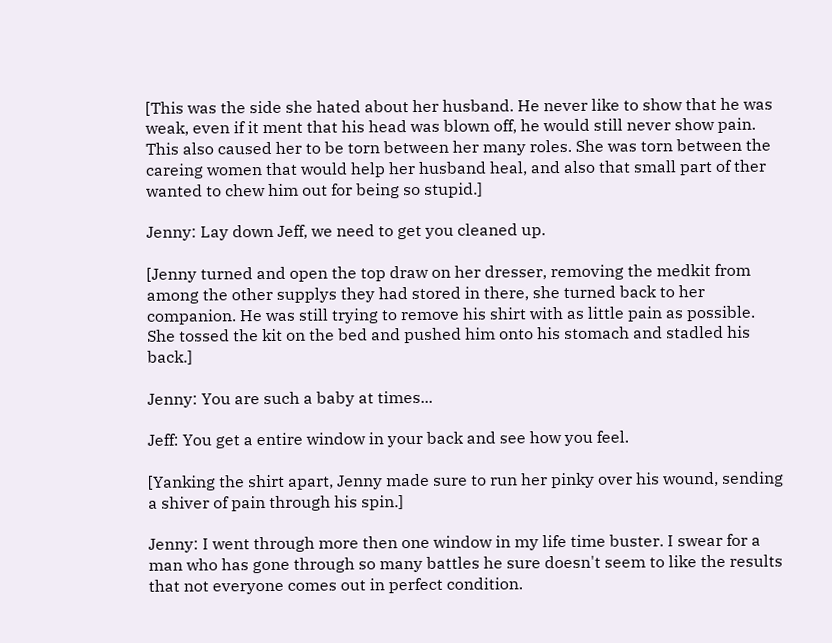[This was the side she hated about her husband. He never like to show that he was weak, even if it ment that his head was blown off, he would still never show pain. This also caused her to be torn between her many roles. She was torn between the careing women that would help her husband heal, and also that small part of ther wanted to chew him out for being so stupid.]

Jenny: Lay down Jeff, we need to get you cleaned up.

[Jenny turned and open the top draw on her dresser, removing the medkit from among the other supplys they had stored in there, she turned back to her companion. He was still trying to remove his shirt with as little pain as possible. She tossed the kit on the bed and pushed him onto his stomach and stadled his back.]

Jenny: You are such a baby at times...

Jeff: You get a entire window in your back and see how you feel.

[Yanking the shirt apart, Jenny made sure to run her pinky over his wound, sending a shiver of pain through his spin.]

Jenny: I went through more then one window in my life time buster. I swear for a man who has gone through so many battles he sure doesn't seem to like the results that not everyone comes out in perfect condition.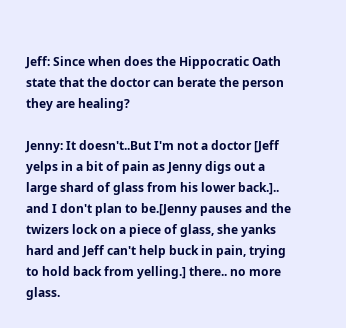Jeff: Since when does the Hippocratic Oath state that the doctor can berate the person they are healing?

Jenny: It doesn't..But I'm not a doctor [Jeff yelps in a bit of pain as Jenny digs out a large shard of glass from his lower back.].. and I don't plan to be.[Jenny pauses and the twizers lock on a piece of glass, she yanks hard and Jeff can't help buck in pain, trying to hold back from yelling.] there.. no more glass.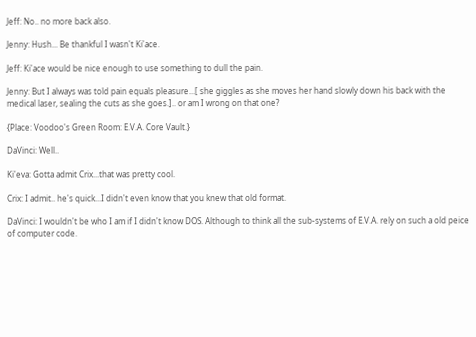Jeff: No.. no more back also.

Jenny: Hush... Be thankful I wasn't Ki'ace.

Jeff: Ki'ace would be nice enough to use something to dull the pain.

Jenny: But I always was told pain equals pleasure...[ she giggles as she moves her hand slowly down his back with the medical laser, sealing the cuts as she goes.].. or am I wrong on that one?

{Place: Voodoo's Green Room: E.V.A. Core Vault.}

DaVinci: Well..

Ki'eva: Gotta admit Crix...that was pretty cool.

Crix: I admit.. he's quick...I didn't even know that you knew that old format.

DaVinci: I wouldn't be who I am if I didn't know DOS. Although to think all the sub-systems of E.V.A. rely on such a old peice of computer code.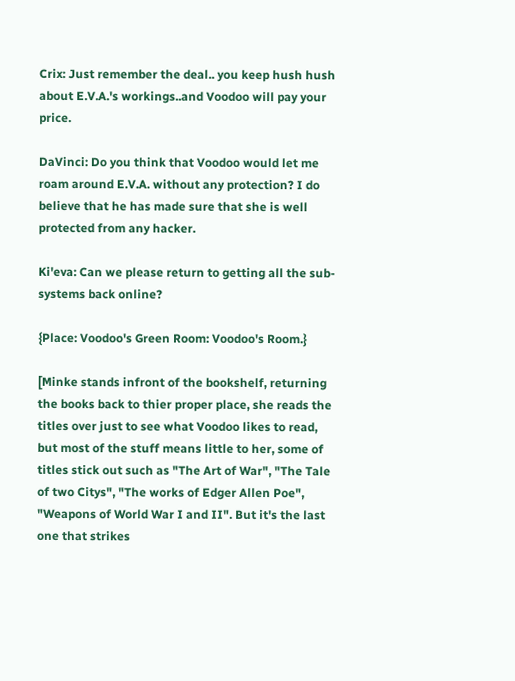Crix: Just remember the deal.. you keep hush hush about E.V.A.'s workings..and Voodoo will pay your price.

DaVinci: Do you think that Voodoo would let me roam around E.V.A. without any protection? I do believe that he has made sure that she is well protected from any hacker.

Ki'eva: Can we please return to getting all the sub-systems back online?

{Place: Voodoo's Green Room: Voodoo's Room.}

[Minke stands infront of the bookshelf, returning the books back to thier proper place, she reads the titles over just to see what Voodoo likes to read, but most of the stuff means little to her, some of titles stick out such as "The Art of War", "The Tale of two Citys", "The works of Edger Allen Poe", "Weapons of World War I and II". But it's the last one that strikes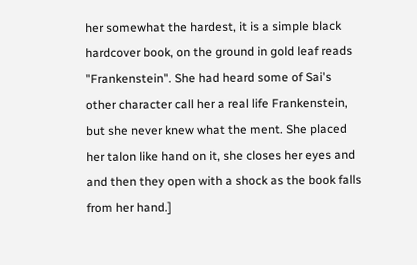her somewhat the hardest, it is a simple black hardcover book, on the ground in gold leaf reads "Frankenstein". She had heard some of Sai's other character call her a real life Frankenstein, but she never knew what the ment. She placed her talon like hand on it, she closes her eyes and and then they open with a shock as the book falls from her hand.]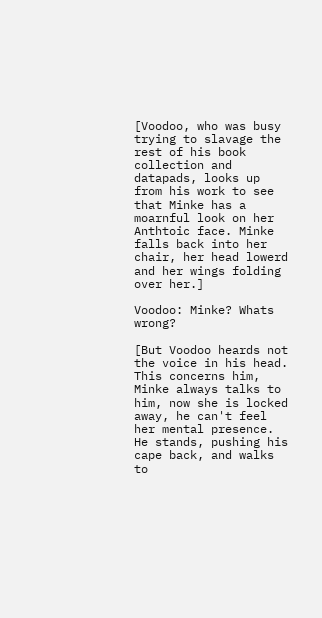[Voodoo, who was busy trying to slavage the rest of his book collection and datapads, looks up from his work to see that Minke has a moarnful look on her Anthtoic face. Minke falls back into her chair, her head lowerd and her wings folding over her.]

Voodoo: Minke? Whats wrong?

[But Voodoo heards not the voice in his head. This concerns him, Minke always talks to him, now she is locked away, he can't feel her mental presence. He stands, pushing his cape back, and walks to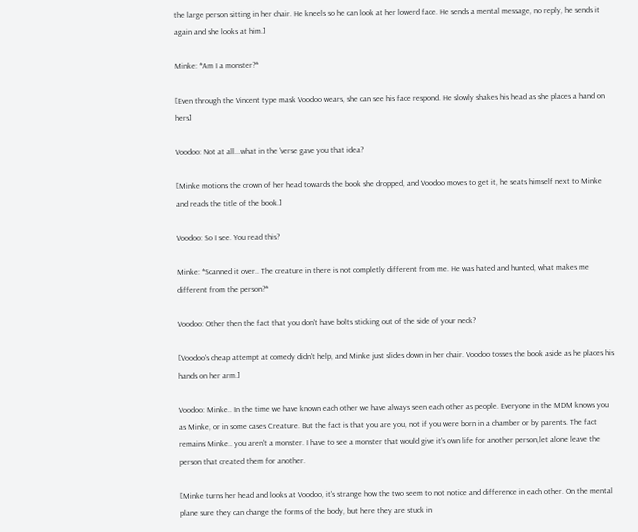the large person sitting in her chair. He kneels so he can look at her lowerd face. He sends a mental message, no reply, he sends it again and she looks at him.]

Minke: *Am I a monster?*

[Even through the Vincent type mask Voodoo wears, she can see his face respond. He slowly shakes his head as she places a hand on hers]

Voodoo: Not at all...what in the 'verse gave you that idea?

[Minke motions the crown of her head towards the book she dropped, and Voodoo moves to get it, he seats himself next to Minke and reads the title of the book.]

Voodoo: So I see. You read this?

Minke: *Scanned it over.. The creature in there is not completly different from me. He was hated and hunted, what makes me different from the person?*

Voodoo: Other then the fact that you don't have bolts sticking out of the side of your neck?

[Voodoo's cheap attempt at comedy didn't help, and Minke just slides down in her chair. Voodoo tosses the book aside as he places his hands on her arm.]

Voodoo: Minke.. In the time we have known each other we have always seen each other as people. Everyone in the MDM knows you as Minke, or in some cases Creature. But the fact is that you are you, not if you were born in a chamber or by parents. The fact remains Minke.. you aren't a monster. I have to see a monster that would give it's own life for another person,let alone leave the person that created them for another.

[Minke turns her head and looks at Voodoo, it's strange how the two seem to not notice and difference in each other. On the mental plane sure they can change the forms of the body, but here they are stuck in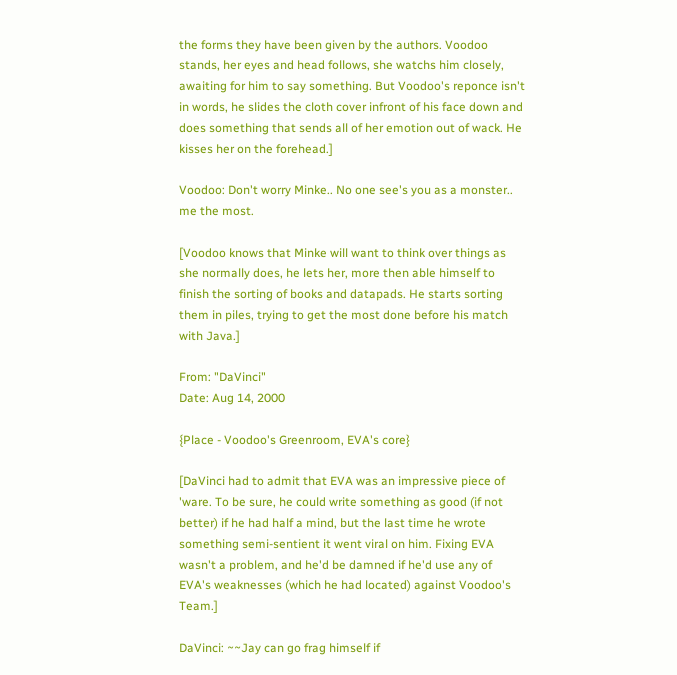the forms they have been given by the authors. Voodoo stands, her eyes and head follows, she watchs him closely, awaiting for him to say something. But Voodoo's reponce isn't in words, he slides the cloth cover infront of his face down and does something that sends all of her emotion out of wack. He kisses her on the forehead.]

Voodoo: Don't worry Minke.. No one see's you as a monster.. me the most.

[Voodoo knows that Minke will want to think over things as she normally does, he lets her, more then able himself to finish the sorting of books and datapads. He starts sorting them in piles, trying to get the most done before his match with Java.]

From: "DaVinci"
Date: Aug 14, 2000

{Place - Voodoo's Greenroom, EVA's core}

[DaVinci had to admit that EVA was an impressive piece of 'ware. To be sure, he could write something as good (if not better) if he had half a mind, but the last time he wrote something semi-sentient it went viral on him. Fixing EVA wasn't a problem, and he'd be damned if he'd use any of EVA's weaknesses (which he had located) against Voodoo's Team.]

DaVinci: ~~Jay can go frag himself if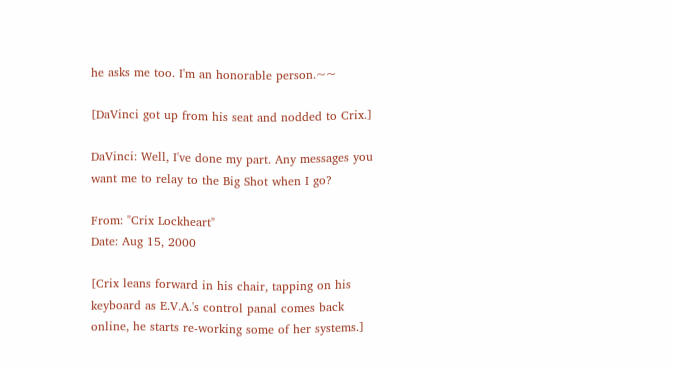he asks me too. I'm an honorable person.~~

[DaVinci got up from his seat and nodded to Crix.]

DaVinci: Well, I've done my part. Any messages you want me to relay to the Big Shot when I go?

From: "Crix Lockheart"
Date: Aug 15, 2000

[Crix leans forward in his chair, tapping on his keyboard as E.V.A.'s control panal comes back online, he starts re-working some of her systems.]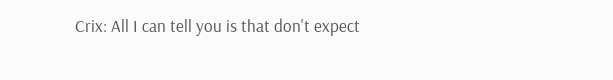Crix: All I can tell you is that don't expect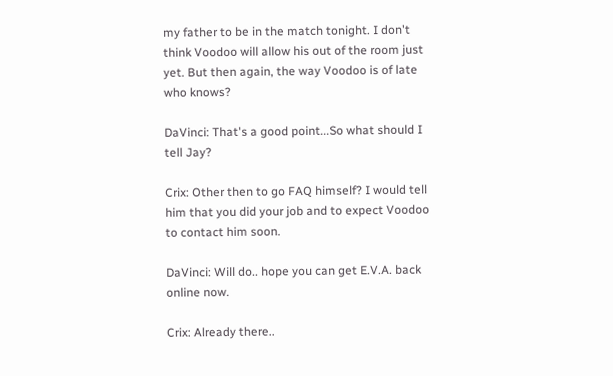my father to be in the match tonight. I don't think Voodoo will allow his out of the room just yet. But then again, the way Voodoo is of late who knows?

DaVinci: That's a good point...So what should I tell Jay?

Crix: Other then to go FAQ himself? I would tell him that you did your job and to expect Voodoo to contact him soon.

DaVinci: Will do.. hope you can get E.V.A. back online now.

Crix: Already there..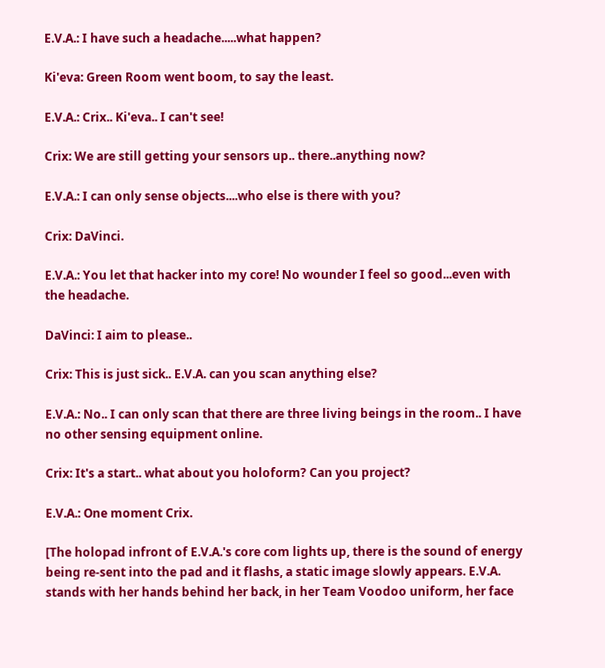E.V.A.: I have such a headache.....what happen?

Ki'eva: Green Room went boom, to say the least.

E.V.A.: Crix.. Ki'eva.. I can't see!

Crix: We are still getting your sensors up.. there..anything now?

E.V.A.: I can only sense objects....who else is there with you?

Crix: DaVinci.

E.V.A.: You let that hacker into my core! No wounder I feel so good...even with the headache.

DaVinci: I aim to please..

Crix: This is just sick.. E.V.A. can you scan anything else?

E.V.A.: No.. I can only scan that there are three living beings in the room.. I have no other sensing equipment online.

Crix: It's a start.. what about you holoform? Can you project?

E.V.A.: One moment Crix.

[The holopad infront of E.V.A.'s core com lights up, there is the sound of energy being re-sent into the pad and it flashs, a static image slowly appears. E.V.A. stands with her hands behind her back, in her Team Voodoo uniform, her face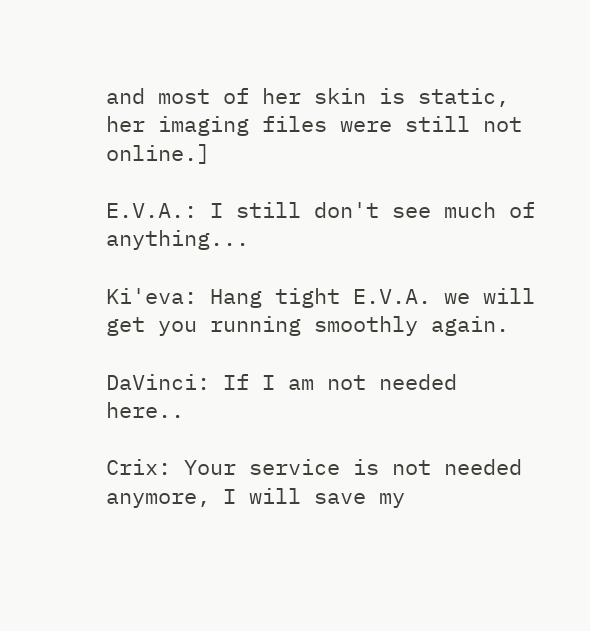and most of her skin is static, her imaging files were still not online.]

E.V.A.: I still don't see much of anything...

Ki'eva: Hang tight E.V.A. we will get you running smoothly again.

DaVinci: If I am not needed here..

Crix: Your service is not needed anymore, I will save my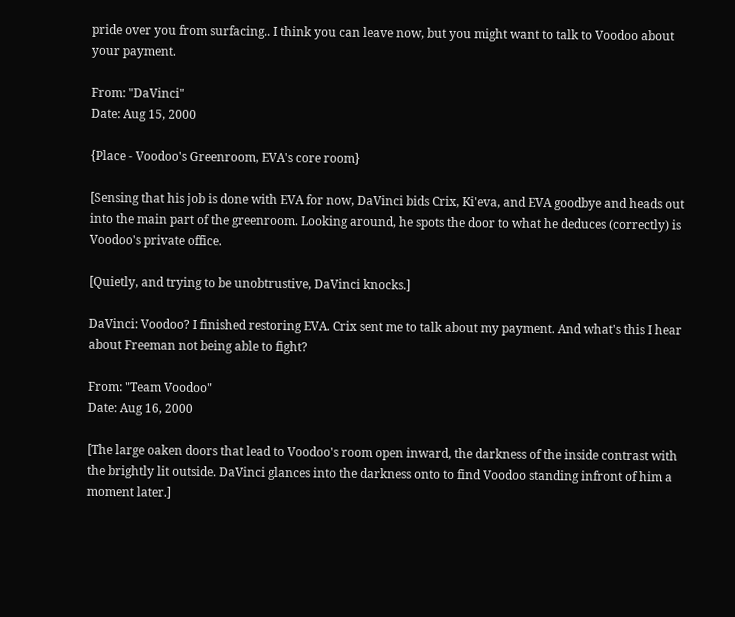pride over you from surfacing.. I think you can leave now, but you might want to talk to Voodoo about your payment.

From: "DaVinci"
Date: Aug 15, 2000

{Place - Voodoo's Greenroom, EVA's core room}

[Sensing that his job is done with EVA for now, DaVinci bids Crix, Ki'eva, and EVA goodbye and heads out into the main part of the greenroom. Looking around, he spots the door to what he deduces (correctly) is Voodoo's private office.

[Quietly, and trying to be unobtrustive, DaVinci knocks.]

DaVinci: Voodoo? I finished restoring EVA. Crix sent me to talk about my payment. And what's this I hear about Freeman not being able to fight?

From: "Team Voodoo"
Date: Aug 16, 2000

[The large oaken doors that lead to Voodoo's room open inward, the darkness of the inside contrast with the brightly lit outside. DaVinci glances into the darkness onto to find Voodoo standing infront of him a moment later.]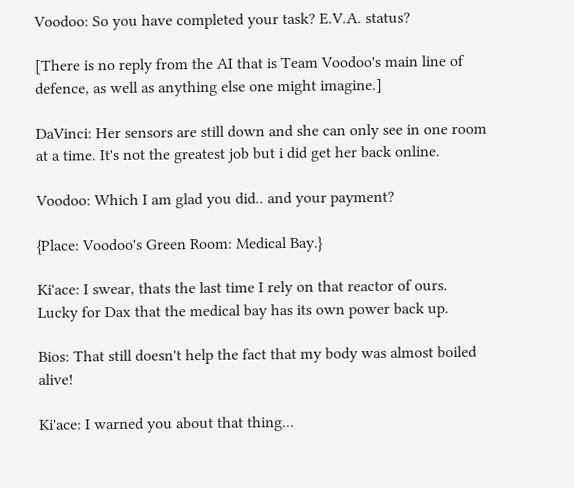Voodoo: So you have completed your task? E.V.A. status?

[There is no reply from the AI that is Team Voodoo's main line of defence, as well as anything else one might imagine.]

DaVinci: Her sensors are still down and she can only see in one room at a time. It's not the greatest job but i did get her back online.

Voodoo: Which I am glad you did.. and your payment?

{Place: Voodoo's Green Room: Medical Bay.}

Ki'ace: I swear, thats the last time I rely on that reactor of ours. Lucky for Dax that the medical bay has its own power back up.

Bios: That still doesn't help the fact that my body was almost boiled alive!

Ki'ace: I warned you about that thing...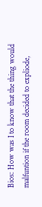Bios: How was I to know that the thing would malfuntion if the room decided to expliode,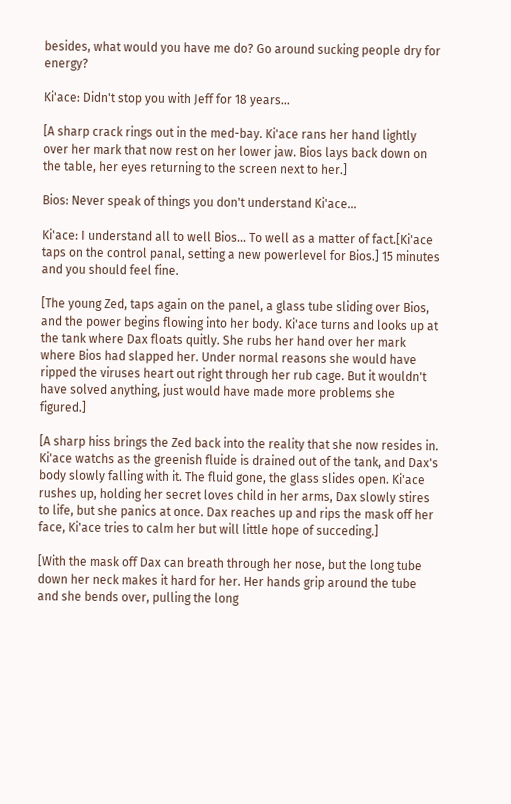besides, what would you have me do? Go around sucking people dry for energy?

Ki'ace: Didn't stop you with Jeff for 18 years...

[A sharp crack rings out in the med-bay. Ki'ace rans her hand lightly over her mark that now rest on her lower jaw. Bios lays back down on the table, her eyes returning to the screen next to her.]

Bios: Never speak of things you don't understand Ki'ace...

Ki'ace: I understand all to well Bios... To well as a matter of fact.[Ki'ace taps on the control panal, setting a new powerlevel for Bios.] 15 minutes and you should feel fine.

[The young Zed, taps again on the panel, a glass tube sliding over Bios, and the power begins flowing into her body. Ki'ace turns and looks up at the tank where Dax floats quitly. She rubs her hand over her mark where Bios had slapped her. Under normal reasons she would have ripped the viruses heart out right through her rub cage. But it wouldn't have solved anything, just would have made more problems she figured.]

[A sharp hiss brings the Zed back into the reality that she now resides in. Ki'ace watchs as the greenish fluide is drained out of the tank, and Dax's body slowly falling with it. The fluid gone, the glass slides open. Ki'ace rushes up, holding her secret loves child in her arms, Dax slowly stires to life, but she panics at once. Dax reaches up and rips the mask off her face, Ki'ace tries to calm her but will little hope of succeding.]

[With the mask off Dax can breath through her nose, but the long tube down her neck makes it hard for her. Her hands grip around the tube and she bends over, pulling the long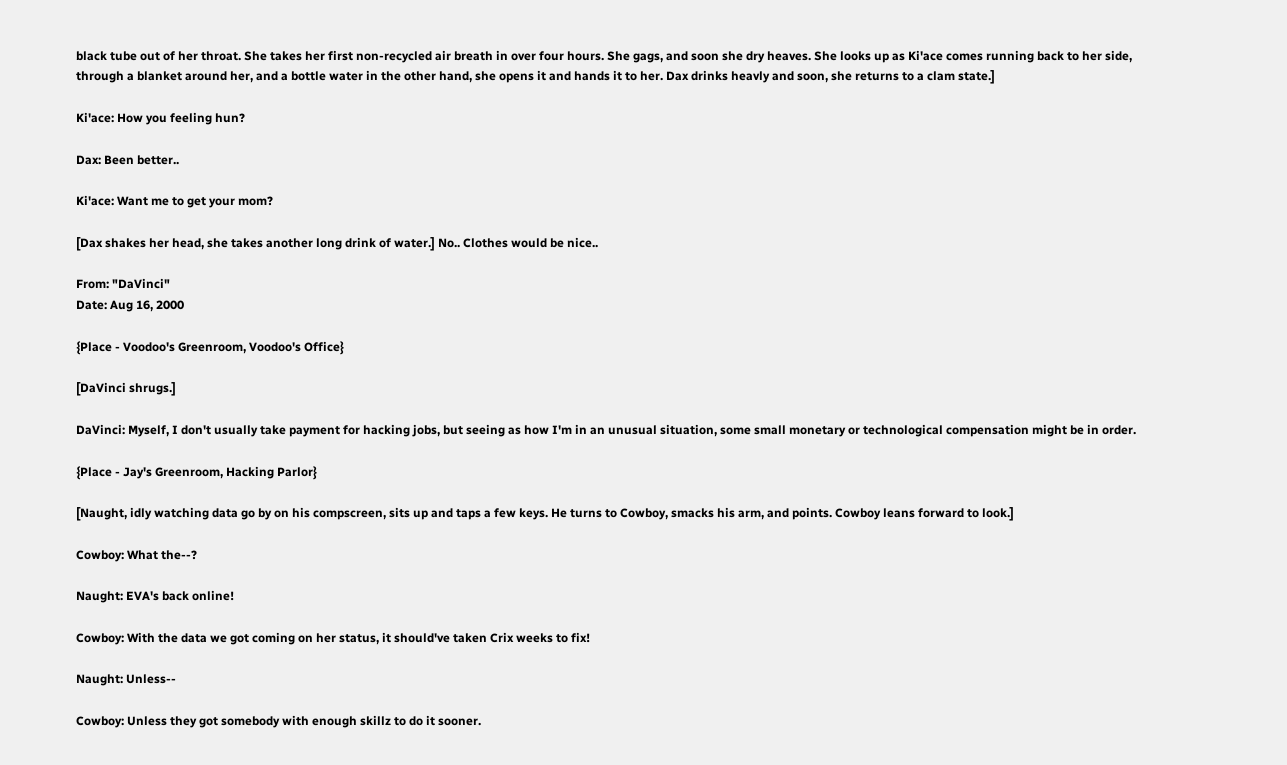black tube out of her throat. She takes her first non-recycled air breath in over four hours. She gags, and soon she dry heaves. She looks up as Ki'ace comes running back to her side, through a blanket around her, and a bottle water in the other hand, she opens it and hands it to her. Dax drinks heavly and soon, she returns to a clam state.]

Ki'ace: How you feeling hun?

Dax: Been better..

Ki'ace: Want me to get your mom?

[Dax shakes her head, she takes another long drink of water.] No.. Clothes would be nice..

From: "DaVinci"
Date: Aug 16, 2000

{Place - Voodoo's Greenroom, Voodoo's Office}

[DaVinci shrugs.]

DaVinci: Myself, I don't usually take payment for hacking jobs, but seeing as how I'm in an unusual situation, some small monetary or technological compensation might be in order.

{Place - Jay's Greenroom, Hacking Parlor}

[Naught, idly watching data go by on his compscreen, sits up and taps a few keys. He turns to Cowboy, smacks his arm, and points. Cowboy leans forward to look.]

Cowboy: What the--?

Naught: EVA's back online!

Cowboy: With the data we got coming on her status, it should've taken Crix weeks to fix!

Naught: Unless--

Cowboy: Unless they got somebody with enough skillz to do it sooner.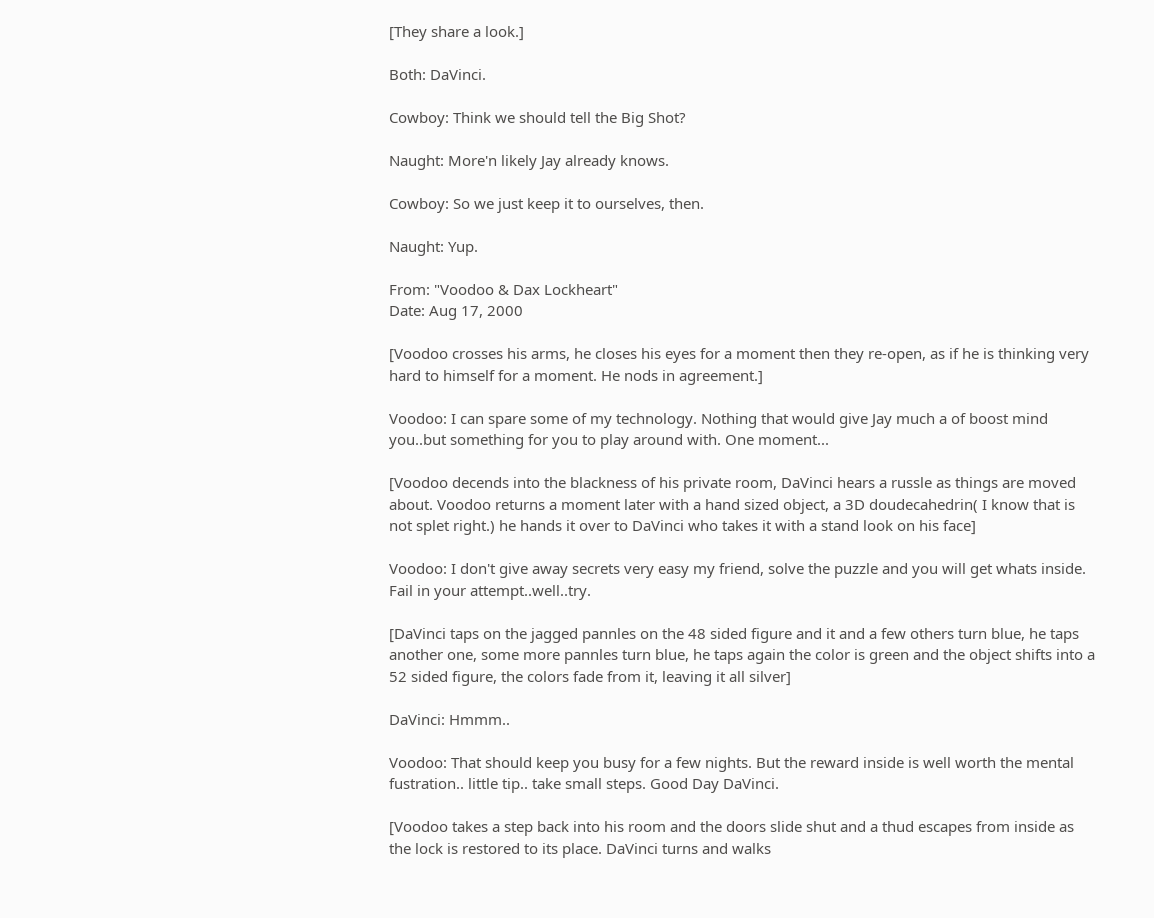[They share a look.]

Both: DaVinci.

Cowboy: Think we should tell the Big Shot?

Naught: More'n likely Jay already knows.

Cowboy: So we just keep it to ourselves, then.

Naught: Yup.

From: "Voodoo & Dax Lockheart"
Date: Aug 17, 2000

[Voodoo crosses his arms, he closes his eyes for a moment then they re-open, as if he is thinking very hard to himself for a moment. He nods in agreement.]

Voodoo: I can spare some of my technology. Nothing that would give Jay much a of boost mind you..but something for you to play around with. One moment...

[Voodoo decends into the blackness of his private room, DaVinci hears a russle as things are moved about. Voodoo returns a moment later with a hand sized object, a 3D doudecahedrin( I know that is not splet right.) he hands it over to DaVinci who takes it with a stand look on his face]

Voodoo: I don't give away secrets very easy my friend, solve the puzzle and you will get whats inside. Fail in your attempt..well..try.

[DaVinci taps on the jagged pannles on the 48 sided figure and it and a few others turn blue, he taps another one, some more pannles turn blue, he taps again the color is green and the object shifts into a 52 sided figure, the colors fade from it, leaving it all silver]

DaVinci: Hmmm..

Voodoo: That should keep you busy for a few nights. But the reward inside is well worth the mental fustration.. little tip.. take small steps. Good Day DaVinci.

[Voodoo takes a step back into his room and the doors slide shut and a thud escapes from inside as the lock is restored to its place. DaVinci turns and walks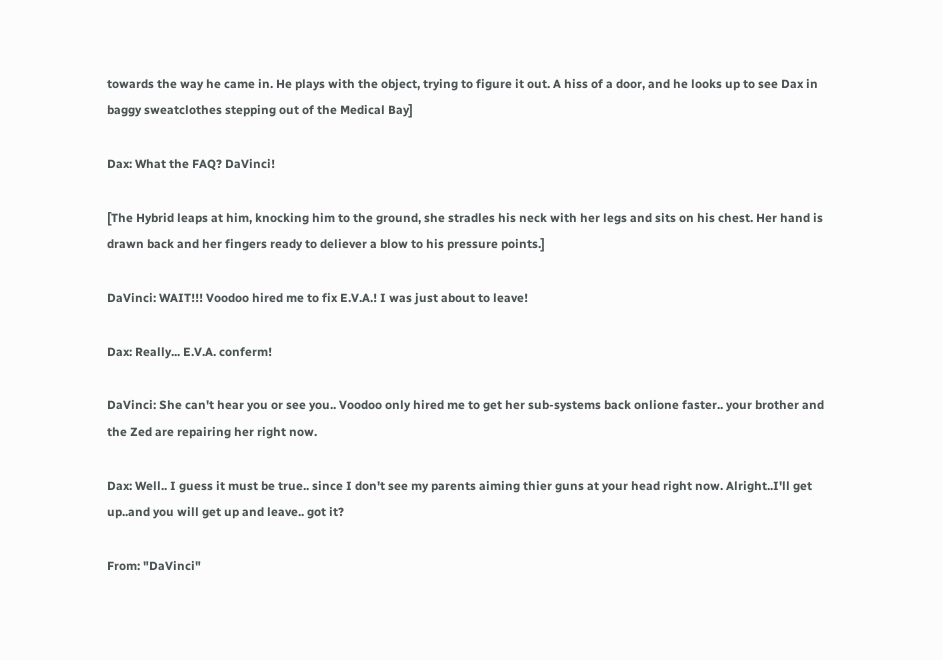towards the way he came in. He plays with the object, trying to figure it out. A hiss of a door, and he looks up to see Dax in baggy sweatclothes stepping out of the Medical Bay]

Dax: What the FAQ? DaVinci!

[The Hybrid leaps at him, knocking him to the ground, she stradles his neck with her legs and sits on his chest. Her hand is drawn back and her fingers ready to deliever a blow to his pressure points.]

DaVinci: WAIT!!! Voodoo hired me to fix E.V.A.! I was just about to leave!

Dax: Really... E.V.A. conferm!

DaVinci: She can't hear you or see you.. Voodoo only hired me to get her sub-systems back onlione faster.. your brother and the Zed are repairing her right now.

Dax: Well.. I guess it must be true.. since I don't see my parents aiming thier guns at your head right now. Alright..I'll get up..and you will get up and leave.. got it?

From: "DaVinci"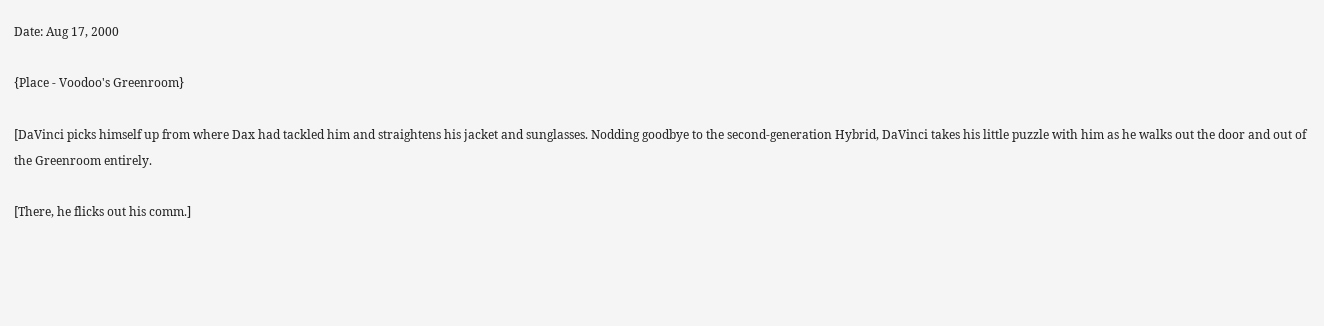Date: Aug 17, 2000

{Place - Voodoo's Greenroom}

[DaVinci picks himself up from where Dax had tackled him and straightens his jacket and sunglasses. Nodding goodbye to the second-generation Hybrid, DaVinci takes his little puzzle with him as he walks out the door and out of the Greenroom entirely.

[There, he flicks out his comm.]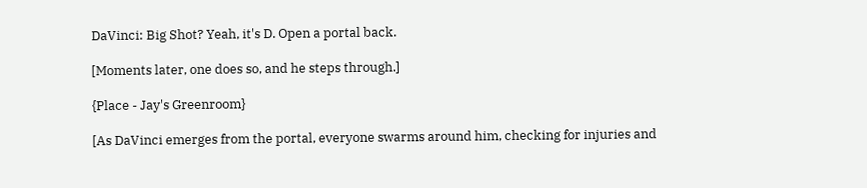DaVinci: Big Shot? Yeah, it's D. Open a portal back.

[Moments later, one does so, and he steps through.]

{Place - Jay's Greenroom}

[As DaVinci emerges from the portal, everyone swarms around him, checking for injuries and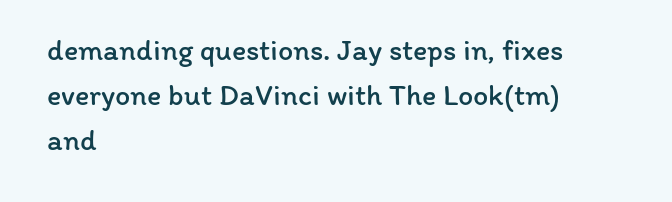demanding questions. Jay steps in, fixes everyone but DaVinci with The Look(tm) and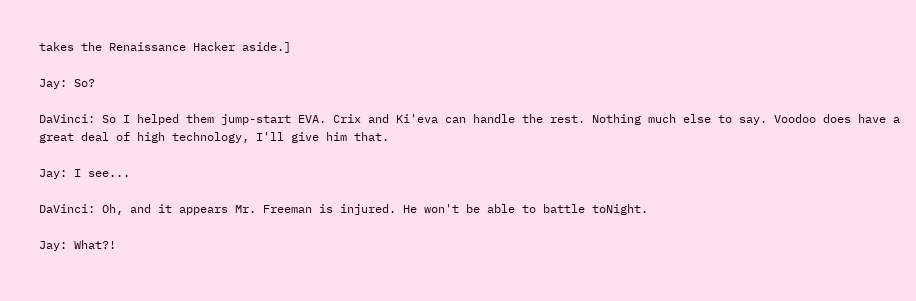takes the Renaissance Hacker aside.]

Jay: So?

DaVinci: So I helped them jump-start EVA. Crix and Ki'eva can handle the rest. Nothing much else to say. Voodoo does have a great deal of high technology, I'll give him that.

Jay: I see...

DaVinci: Oh, and it appears Mr. Freeman is injured. He won't be able to battle toNight.

Jay: What?!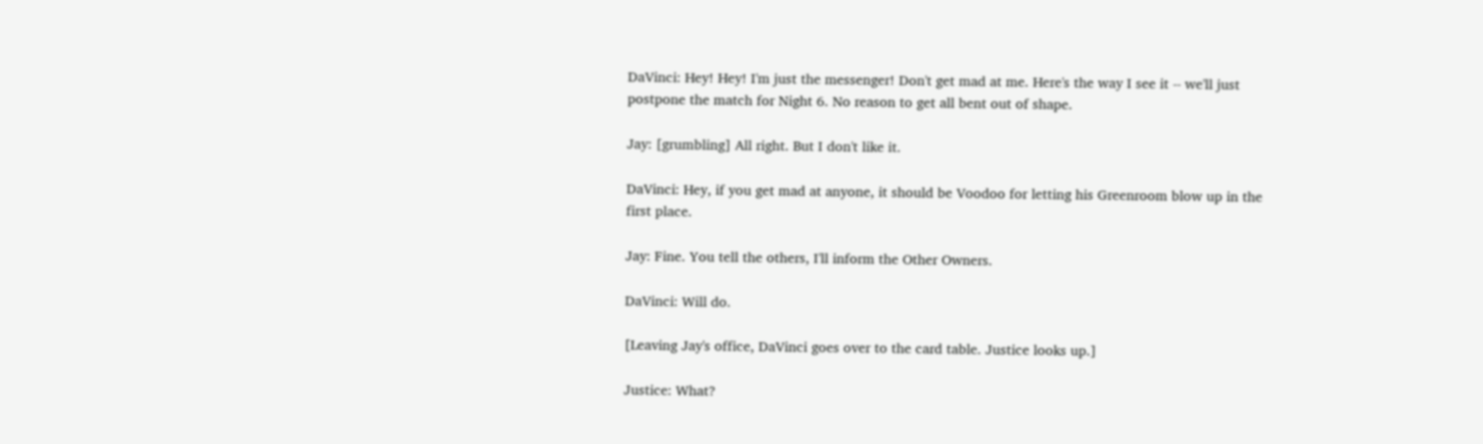DaVinci: Hey! Hey! I'm just the messenger! Don't get mad at me. Here's the way I see it -- we'll just postpone the match for Night 6. No reason to get all bent out of shape.

Jay: [grumbling] All right. But I don't like it.

DaVinci: Hey, if you get mad at anyone, it should be Voodoo for letting his Greenroom blow up in the first place.

Jay: Fine. You tell the others, I'll inform the Other Owners.

DaVinci: Will do.

[Leaving Jay's office, DaVinci goes over to the card table. Justice looks up.]

Justice: What?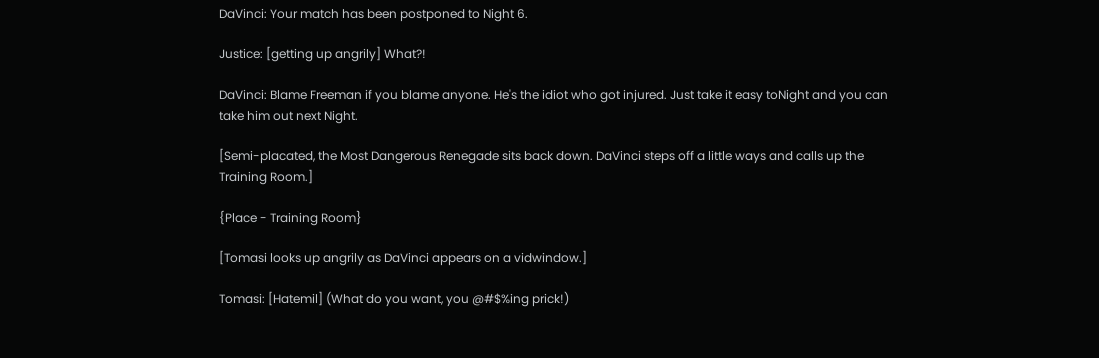DaVinci: Your match has been postponed to Night 6.

Justice: [getting up angrily] What?!

DaVinci: Blame Freeman if you blame anyone. He's the idiot who got injured. Just take it easy toNight and you can take him out next Night.

[Semi-placated, the Most Dangerous Renegade sits back down. DaVinci steps off a little ways and calls up the Training Room.]

{Place - Training Room}

[Tomasi looks up angrily as DaVinci appears on a vidwindow.]

Tomasi: [Hatemil] (What do you want, you @#$%ing prick!)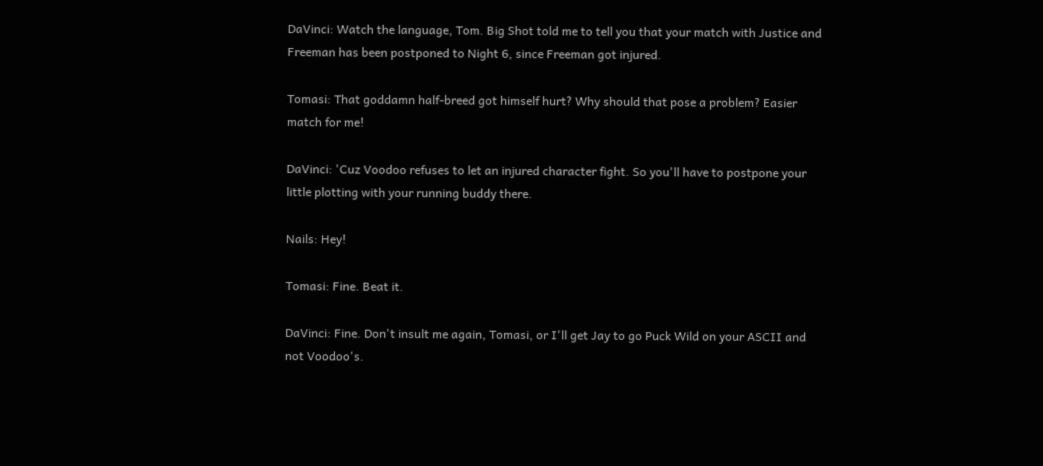DaVinci: Watch the language, Tom. Big Shot told me to tell you that your match with Justice and Freeman has been postponed to Night 6, since Freeman got injured.

Tomasi: That goddamn half-breed got himself hurt? Why should that pose a problem? Easier match for me!

DaVinci: 'Cuz Voodoo refuses to let an injured character fight. So you'll have to postpone your little plotting with your running buddy there.

Nails: Hey!

Tomasi: Fine. Beat it.

DaVinci: Fine. Don't insult me again, Tomasi, or I'll get Jay to go Puck Wild on your ASCII and not Voodoo's.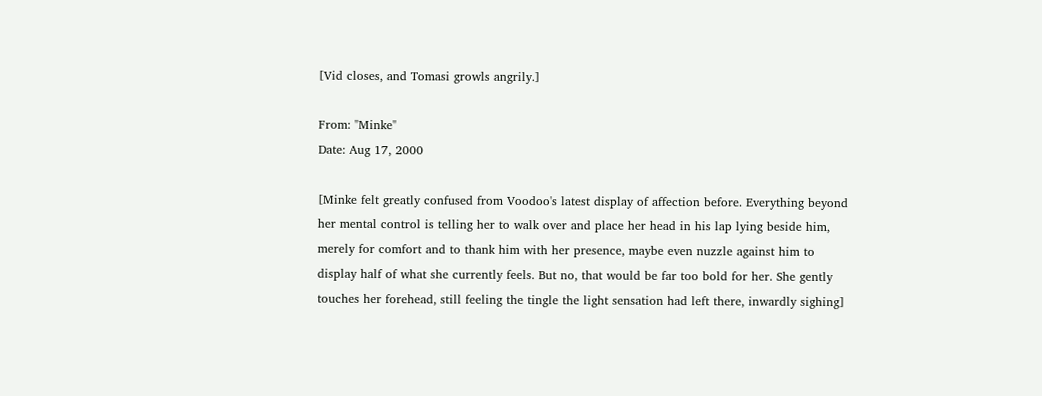[Vid closes, and Tomasi growls angrily.]

From: "Minke"
Date: Aug 17, 2000

[Minke felt greatly confused from Voodoo's latest display of affection before. Everything beyond her mental control is telling her to walk over and place her head in his lap lying beside him, merely for comfort and to thank him with her presence, maybe even nuzzle against him to display half of what she currently feels. But no, that would be far too bold for her. She gently touches her forehead, still feeling the tingle the light sensation had left there, inwardly sighing]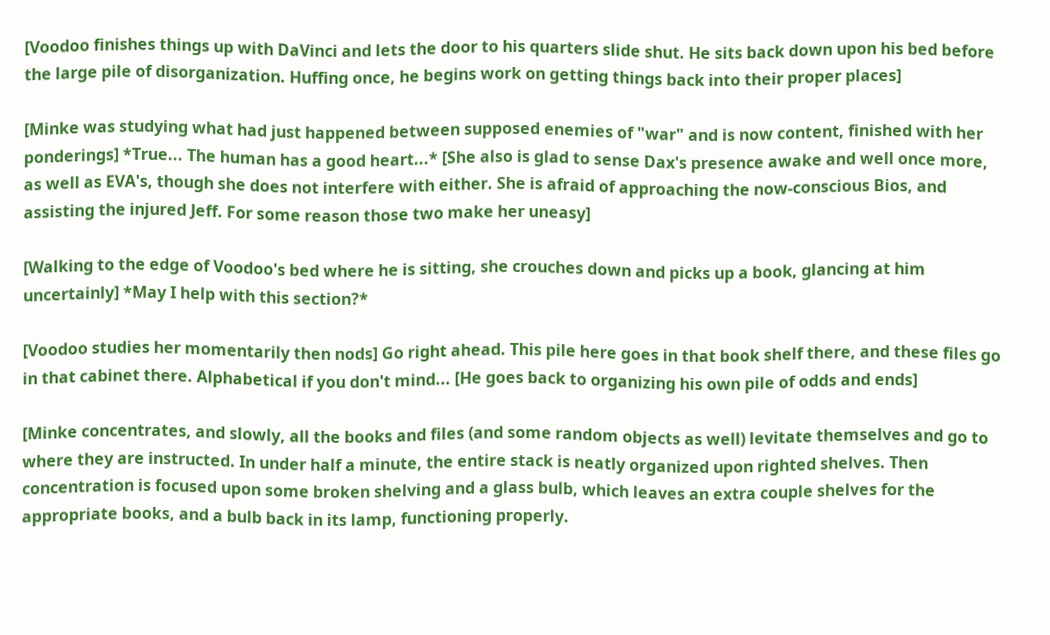[Voodoo finishes things up with DaVinci and lets the door to his quarters slide shut. He sits back down upon his bed before the large pile of disorganization. Huffing once, he begins work on getting things back into their proper places]

[Minke was studying what had just happened between supposed enemies of "war" and is now content, finished with her ponderings] *True... The human has a good heart...* [She also is glad to sense Dax's presence awake and well once more, as well as EVA's, though she does not interfere with either. She is afraid of approaching the now-conscious Bios, and assisting the injured Jeff. For some reason those two make her uneasy]

[Walking to the edge of Voodoo's bed where he is sitting, she crouches down and picks up a book, glancing at him uncertainly] *May I help with this section?*

[Voodoo studies her momentarily then nods] Go right ahead. This pile here goes in that book shelf there, and these files go in that cabinet there. Alphabetical if you don't mind... [He goes back to organizing his own pile of odds and ends]

[Minke concentrates, and slowly, all the books and files (and some random objects as well) levitate themselves and go to where they are instructed. In under half a minute, the entire stack is neatly organized upon righted shelves. Then concentration is focused upon some broken shelving and a glass bulb, which leaves an extra couple shelves for the appropriate books, and a bulb back in its lamp, functioning properly.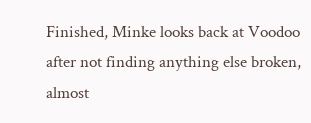Finished, Minke looks back at Voodoo after not finding anything else broken, almost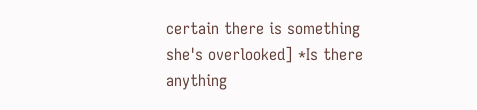certain there is something she's overlooked] *Is there anything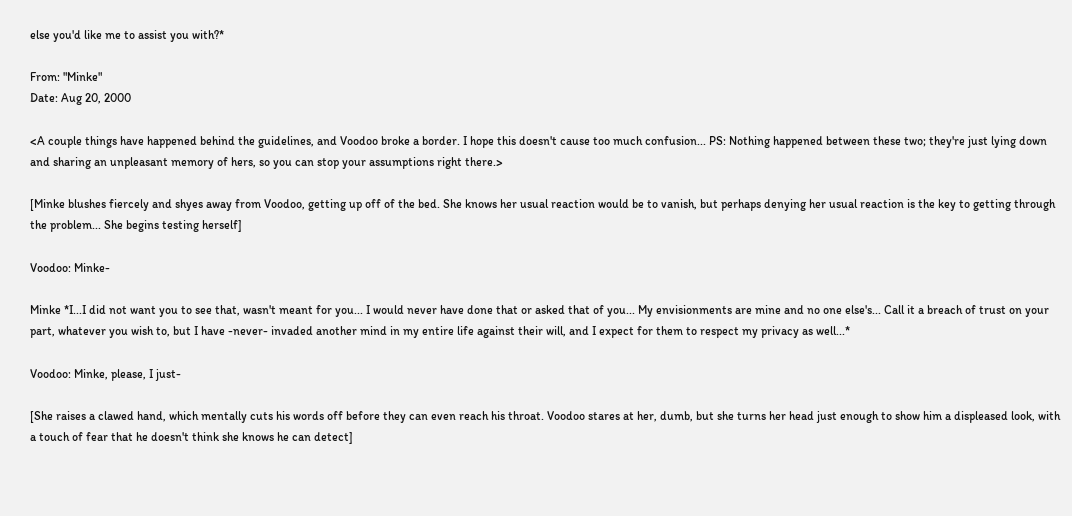else you'd like me to assist you with?*

From: "Minke"
Date: Aug 20, 2000

<A couple things have happened behind the guidelines, and Voodoo broke a border. I hope this doesn't cause too much confusion... PS: Nothing happened between these two; they're just lying down and sharing an unpleasant memory of hers, so you can stop your assumptions right there.>

[Minke blushes fiercely and shyes away from Voodoo, getting up off of the bed. She knows her usual reaction would be to vanish, but perhaps denying her usual reaction is the key to getting through the problem... She begins testing herself]

Voodoo: Minke-

Minke *I...I did not want you to see that, wasn't meant for you... I would never have done that or asked that of you... My envisionments are mine and no one else's... Call it a breach of trust on your part, whatever you wish to, but I have -never- invaded another mind in my entire life against their will, and I expect for them to respect my privacy as well...*

Voodoo: Minke, please, I just-

[She raises a clawed hand, which mentally cuts his words off before they can even reach his throat. Voodoo stares at her, dumb, but she turns her head just enough to show him a displeased look, with a touch of fear that he doesn't think she knows he can detect]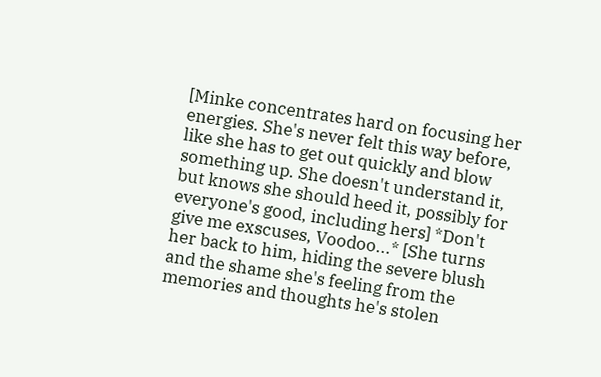[Minke concentrates hard on focusing her energies. She's never felt this way before, like she has to get out quickly and blow something up. She doesn't understand it, but knows she should heed it, possibly for everyone's good, including hers] *Don't give me exscuses, Voodoo...* [She turns her back to him, hiding the severe blush and the shame she's feeling from the memories and thoughts he's stolen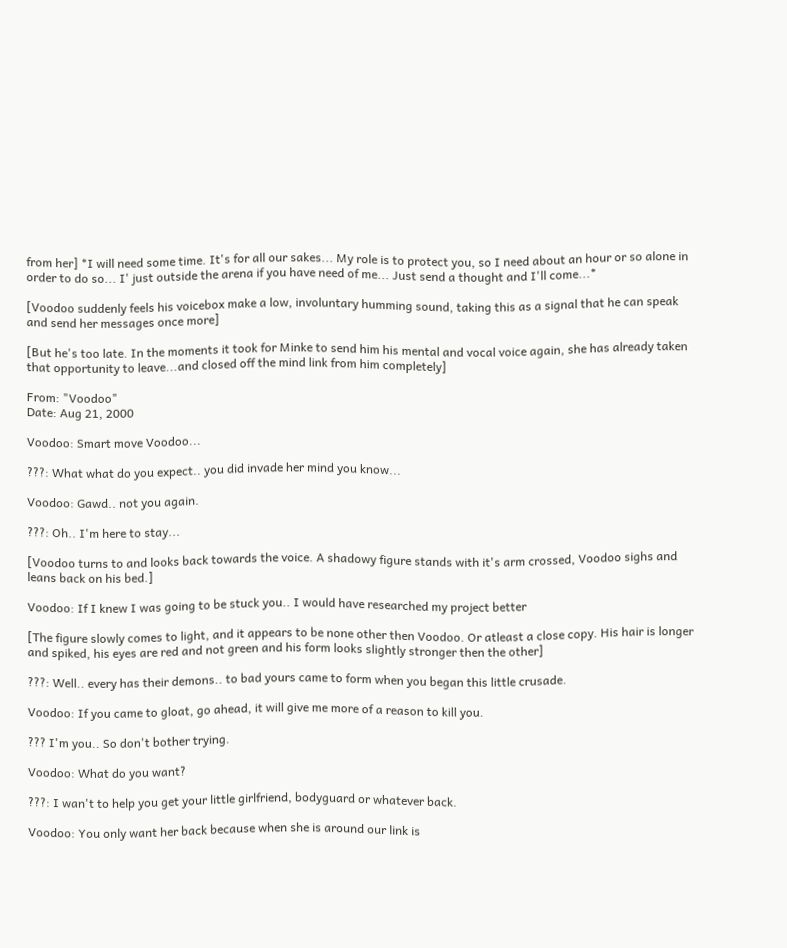from her] *I will need some time. It's for all our sakes... My role is to protect you, so I need about an hour or so alone in order to do so... I' just outside the arena if you have need of me... Just send a thought and I'll come...*

[Voodoo suddenly feels his voicebox make a low, involuntary humming sound, taking this as a signal that he can speak and send her messages once more]

[But he's too late. In the moments it took for Minke to send him his mental and vocal voice again, she has already taken that opportunity to leave...and closed off the mind link from him completely]

From: "Voodoo"
Date: Aug 21, 2000

Voodoo: Smart move Voodoo...

???: What what do you expect.. you did invade her mind you know...

Voodoo: Gawd.. not you again.

???: Oh.. I'm here to stay...

[Voodoo turns to and looks back towards the voice. A shadowy figure stands with it's arm crossed, Voodoo sighs and leans back on his bed.]

Voodoo: If I knew I was going to be stuck you.. I would have researched my project better

[The figure slowly comes to light, and it appears to be none other then Voodoo. Or atleast a close copy. His hair is longer and spiked, his eyes are red and not green and his form looks slightly stronger then the other]

???: Well.. every has their demons.. to bad yours came to form when you began this little crusade.

Voodoo: If you came to gloat, go ahead, it will give me more of a reason to kill you.

??? I'm you.. So don't bother trying.

Voodoo: What do you want?

???: I wan't to help you get your little girlfriend, bodyguard or whatever back.

Voodoo: You only want her back because when she is around our link is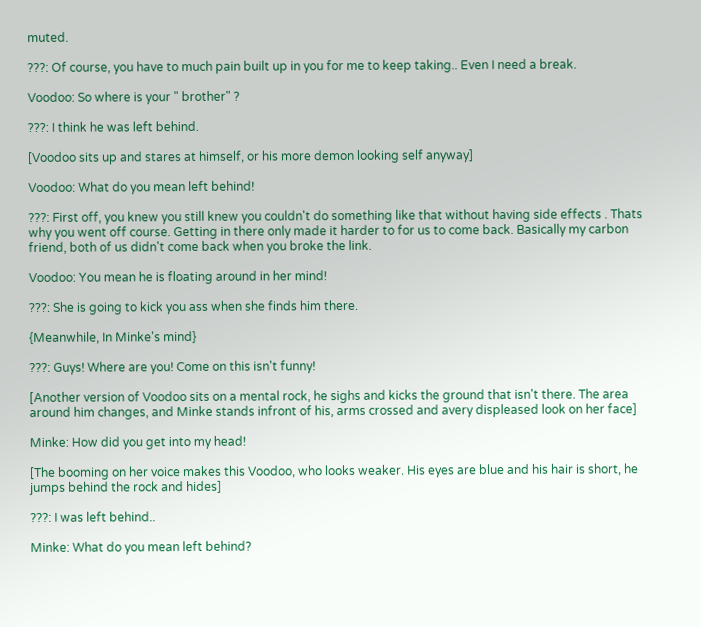muted.

???: Of course, you have to much pain built up in you for me to keep taking.. Even I need a break.

Voodoo: So where is your " brother" ?

???: I think he was left behind.

[Voodoo sits up and stares at himself, or his more demon looking self anyway]

Voodoo: What do you mean left behind!

???: First off, you knew you still knew you couldn't do something like that without having side effects . Thats why you went off course. Getting in there only made it harder to for us to come back. Basically my carbon friend, both of us didn't come back when you broke the link.

Voodoo: You mean he is floating around in her mind!

???: She is going to kick you ass when she finds him there.

{Meanwhile, In Minke's mind}

???: Guys! Where are you! Come on this isn't funny!

[Another version of Voodoo sits on a mental rock, he sighs and kicks the ground that isn't there. The area around him changes, and Minke stands infront of his, arms crossed and avery displeased look on her face]

Minke: How did you get into my head!

[The booming on her voice makes this Voodoo, who looks weaker. His eyes are blue and his hair is short, he jumps behind the rock and hides]

???: I was left behind..

Minke: What do you mean left behind?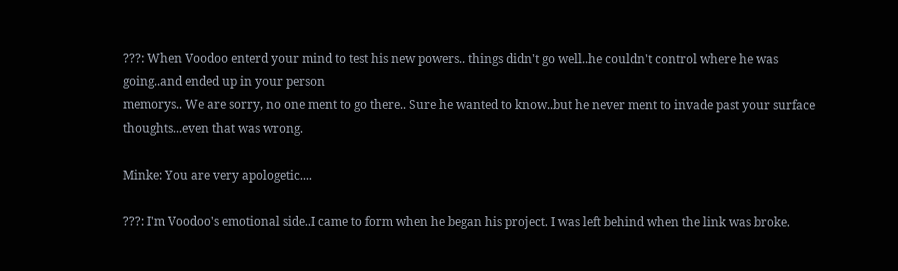???: When Voodoo enterd your mind to test his new powers.. things didn't go well..he couldn't control where he was going..and ended up in your person
memorys.. We are sorry, no one ment to go there.. Sure he wanted to know..but he never ment to invade past your surface thoughts...even that was wrong.

Minke: You are very apologetic....

???: I'm Voodoo's emotional side..I came to form when he began his project. I was left behind when the link was broke.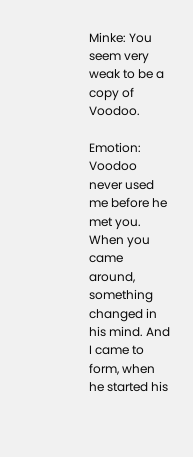Minke: You seem very weak to be a copy of Voodoo.

Emotion: Voodoo never used me before he met you. When you came around, something changed in his mind. And I came to form, when he started his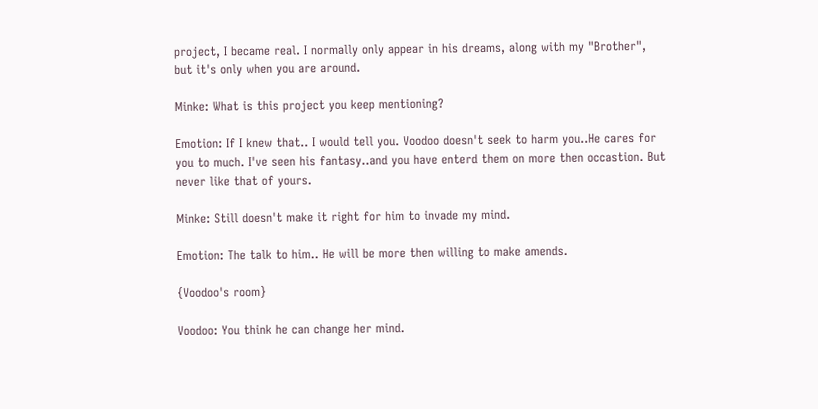project, I became real. I normally only appear in his dreams, along with my "Brother", but it's only when you are around.

Minke: What is this project you keep mentioning?

Emotion: If I knew that.. I would tell you. Voodoo doesn't seek to harm you..He cares for you to much. I've seen his fantasy..and you have enterd them on more then occastion. But never like that of yours.

Minke: Still doesn't make it right for him to invade my mind.

Emotion: The talk to him.. He will be more then willing to make amends.

{Voodoo's room}

Voodoo: You think he can change her mind.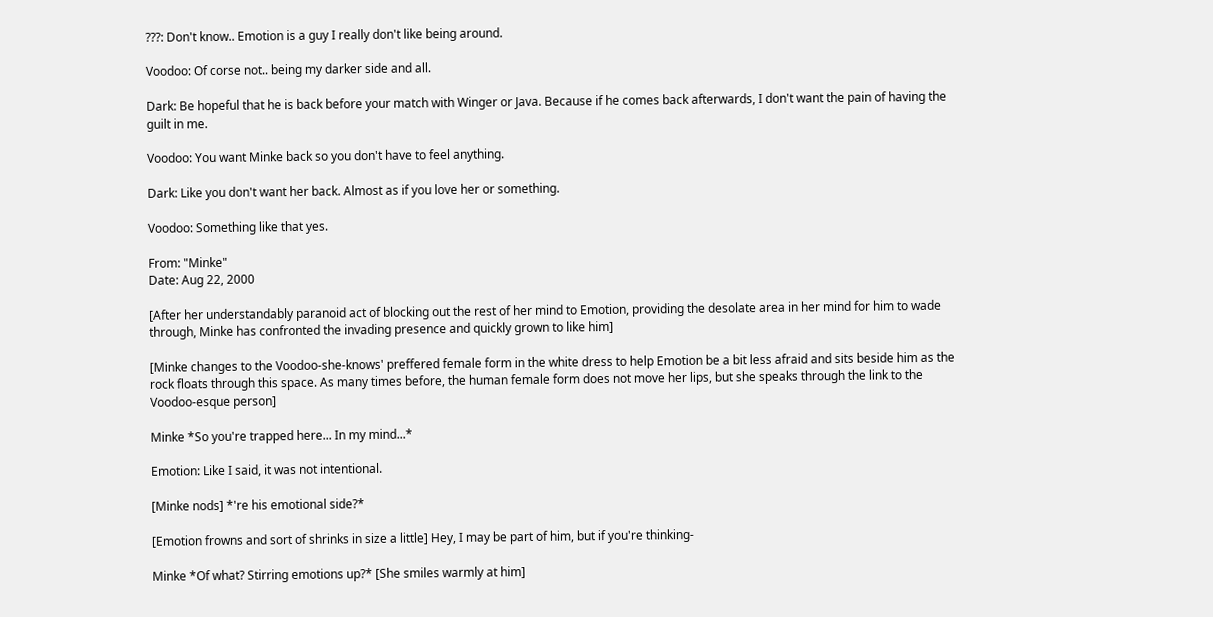???: Don't know.. Emotion is a guy I really don't like being around.

Voodoo: Of corse not.. being my darker side and all.

Dark: Be hopeful that he is back before your match with Winger or Java. Because if he comes back afterwards, I don't want the pain of having the guilt in me.

Voodoo: You want Minke back so you don't have to feel anything.

Dark: Like you don't want her back. Almost as if you love her or something.

Voodoo: Something like that yes.

From: "Minke"
Date: Aug 22, 2000

[After her understandably paranoid act of blocking out the rest of her mind to Emotion, providing the desolate area in her mind for him to wade through, Minke has confronted the invading presence and quickly grown to like him]

[Minke changes to the Voodoo-she-knows' preffered female form in the white dress to help Emotion be a bit less afraid and sits beside him as the rock floats through this space. As many times before, the human female form does not move her lips, but she speaks through the link to the Voodoo-esque person]

Minke *So you're trapped here... In my mind...*

Emotion: Like I said, it was not intentional.

[Minke nods] *'re his emotional side?*

[Emotion frowns and sort of shrinks in size a little] Hey, I may be part of him, but if you're thinking-

Minke *Of what? Stirring emotions up?* [She smiles warmly at him]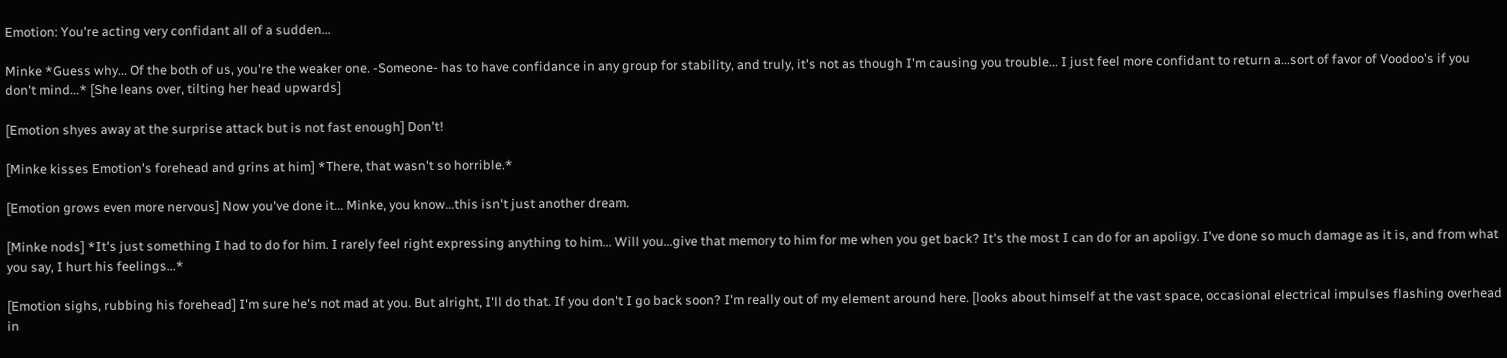Emotion: You're acting very confidant all of a sudden...

Minke *Guess why... Of the both of us, you're the weaker one. -Someone- has to have confidance in any group for stability, and truly, it's not as though I'm causing you trouble... I just feel more confidant to return a...sort of favor of Voodoo's if you don't mind...* [She leans over, tilting her head upwards]

[Emotion shyes away at the surprise attack but is not fast enough] Don't!

[Minke kisses Emotion's forehead and grins at him] *There, that wasn't so horrible.*

[Emotion grows even more nervous] Now you've done it... Minke, you know...this isn't just another dream.

[Minke nods] *It's just something I had to do for him. I rarely feel right expressing anything to him... Will you...give that memory to him for me when you get back? It's the most I can do for an apoligy. I've done so much damage as it is, and from what you say, I hurt his feelings...*

[Emotion sighs, rubbing his forehead] I'm sure he's not mad at you. But alright, I'll do that. If you don't I go back soon? I'm really out of my element around here. [looks about himself at the vast space, occasional electrical impulses flashing overhead in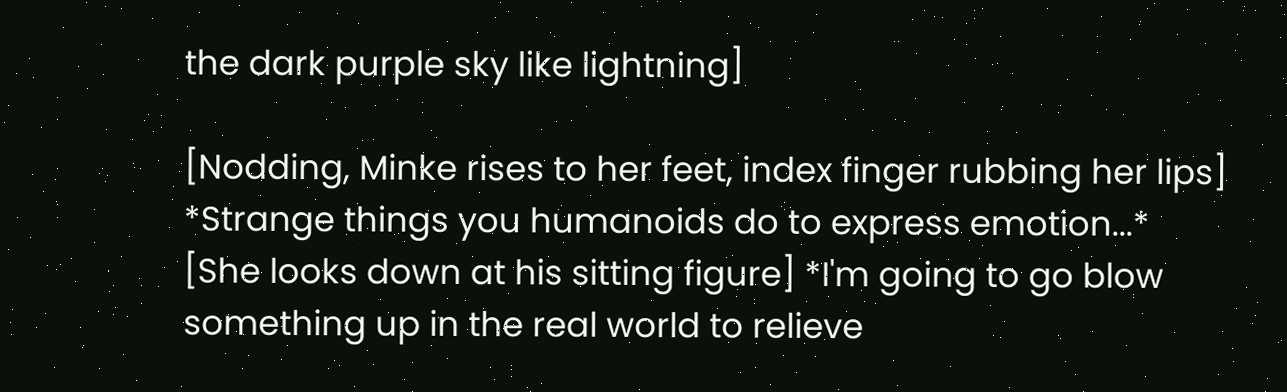the dark purple sky like lightning]

[Nodding, Minke rises to her feet, index finger rubbing her lips] *Strange things you humanoids do to express emotion...* [She looks down at his sitting figure] *I'm going to go blow something up in the real world to relieve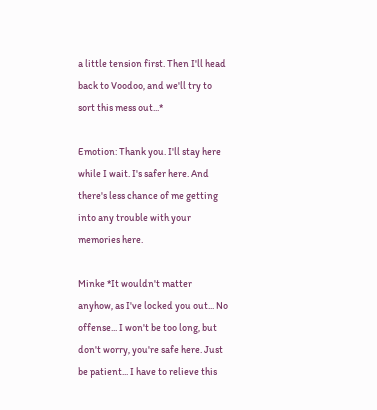a little tension first. Then I'll head back to Voodoo, and we'll try to sort this mess out...*

Emotion: Thank you. I'll stay here while I wait. I's safer here. And there's less chance of me getting into any trouble with your memories here.

Minke *It wouldn't matter anyhow, as I've locked you out... No offense... I won't be too long, but don't worry, you're safe here. Just be patient... I have to relieve this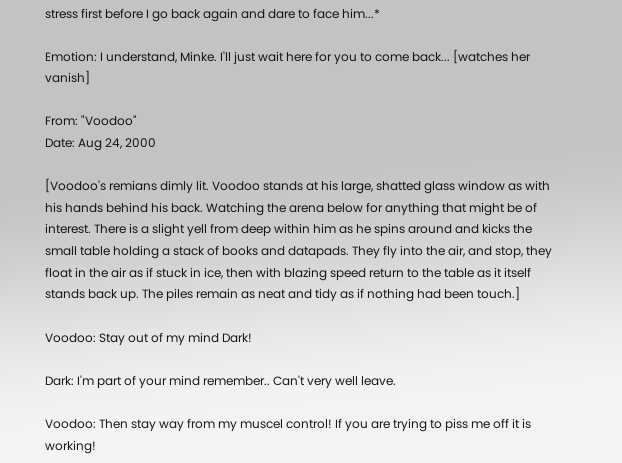stress first before I go back again and dare to face him...*

Emotion: I understand, Minke. I'll just wait here for you to come back... [watches her vanish]

From: "Voodoo"
Date: Aug 24, 2000

[Voodoo's remians dimly lit. Voodoo stands at his large, shatted glass window as with his hands behind his back. Watching the arena below for anything that might be of interest. There is a slight yell from deep within him as he spins around and kicks the small table holding a stack of books and datapads. They fly into the air, and stop, they float in the air as if stuck in ice, then with blazing speed return to the table as it itself stands back up. The piles remain as neat and tidy as if nothing had been touch.]

Voodoo: Stay out of my mind Dark!

Dark: I'm part of your mind remember.. Can't very well leave.

Voodoo: Then stay way from my muscel control! If you are trying to piss me off it is working!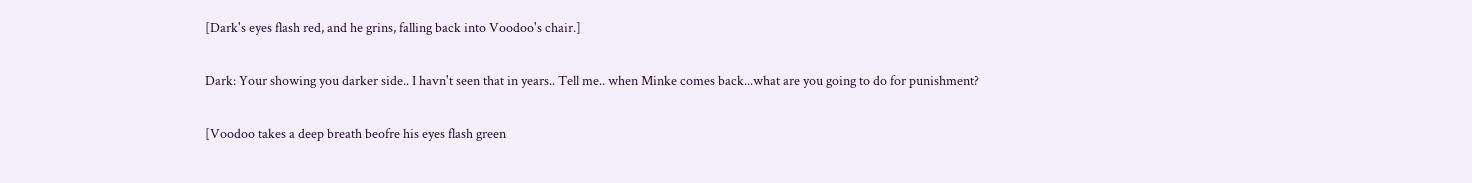[Dark's eyes flash red, and he grins, falling back into Voodoo's chair.]

Dark: Your showing you darker side.. I havn't seen that in years.. Tell me.. when Minke comes back...what are you going to do for punishment?

[Voodoo takes a deep breath beofre his eyes flash green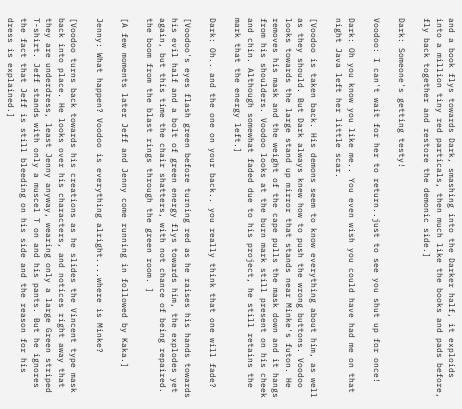and a book flys towards Dark, smashing into the Darker half, it exploids into a million tiny red particals, then much like the books and pads before, fly back together and restore the demonic side.]

Dark: Someone's getting testy!

Voodoo: I can't wait for her to return..just to see you shut up for once!

Dark: Oh you know you like me.. You even wish you could have had me on that night Java left her little scar.

[Voodoo is taken back. His demons seem to know everything about him, as well as they should. But Dark always knew how to push the wrong buttons. Voodoo looks towards the large stand up mirror that stands near Minke's futon. He removes his mask and the weight of the cape pulls the mask down and it hangs from his shoulders. Voodoo looks at the burn mark still present on his cheek and chin. Although somewhat faded due to his project, he still retains the mark that the energy left.]

Dark: Oh.. and the one on your back.. you really think that one will fade?

[Voodoo's eyes flash green before turning red as he raises his hands towards his evil half and a bolt of green energy flys towards him, the explodes yet again, but this time the chair shatters, with not chance of being repaired. the boom from the blast rings through the green room. ]

[A few moments later Jeff and Jenny come running in followed by Kaka.]

Jenny: What happen? Voodoo is everything alright....where is Minke?

[Voodoo turns back towards his creations as he slides the Vincent type mask back into place. He looks over his characters, and notices right away that they are underdress, least Jenny anyway, wearing only a large Green striped T-shirt. Jeff stands with only a muscel T on and his pants. But he ignores the fact that Jeff is still bleeding on his side and the reason for his dress is explained.]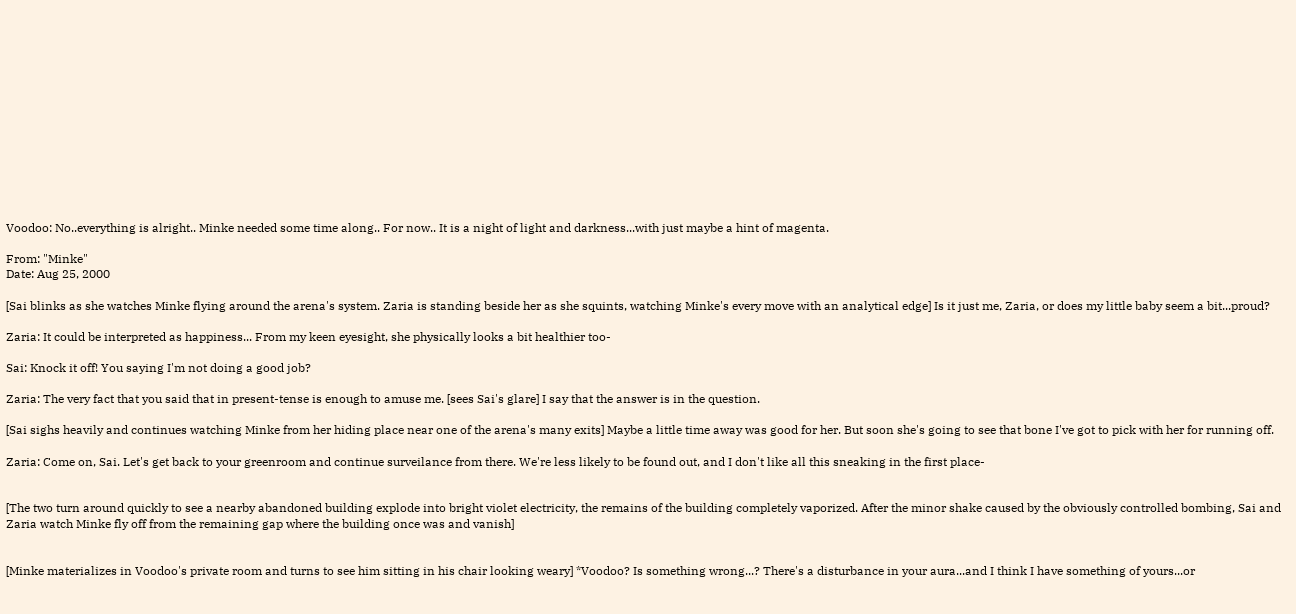Voodoo: No..everything is alright.. Minke needed some time along.. For now.. It is a night of light and darkness...with just maybe a hint of magenta.

From: "Minke"
Date: Aug 25, 2000

[Sai blinks as she watches Minke flying around the arena's system. Zaria is standing beside her as she squints, watching Minke's every move with an analytical edge] Is it just me, Zaria, or does my little baby seem a bit...proud?

Zaria: It could be interpreted as happiness... From my keen eyesight, she physically looks a bit healthier too-

Sai: Knock it off! You saying I'm not doing a good job?

Zaria: The very fact that you said that in present-tense is enough to amuse me. [sees Sai's glare] I say that the answer is in the question.

[Sai sighs heavily and continues watching Minke from her hiding place near one of the arena's many exits] Maybe a little time away was good for her. But soon she's going to see that bone I've got to pick with her for running off.

Zaria: Come on, Sai. Let's get back to your greenroom and continue surveilance from there. We're less likely to be found out, and I don't like all this sneaking in the first place-


[The two turn around quickly to see a nearby abandoned building explode into bright violet electricity, the remains of the building completely vaporized. After the minor shake caused by the obviously controlled bombing, Sai and Zaria watch Minke fly off from the remaining gap where the building once was and vanish]


[Minke materializes in Voodoo's private room and turns to see him sitting in his chair looking weary] *Voodoo? Is something wrong...? There's a disturbance in your aura...and I think I have something of yours...or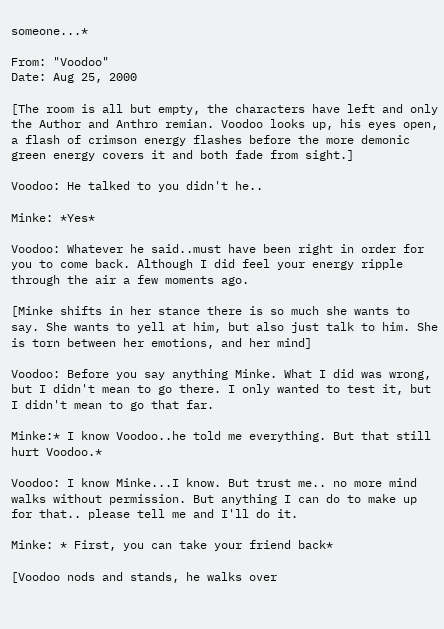someone...*

From: "Voodoo"
Date: Aug 25, 2000

[The room is all but empty, the characters have left and only the Author and Anthro remian. Voodoo looks up, his eyes open, a flash of crimson energy flashes before the more demonic green energy covers it and both fade from sight.]

Voodoo: He talked to you didn't he..

Minke: *Yes*

Voodoo: Whatever he said..must have been right in order for you to come back. Although I did feel your energy ripple through the air a few moments ago.

[Minke shifts in her stance there is so much she wants to say. She wants to yell at him, but also just talk to him. She is torn between her emotions, and her mind]

Voodoo: Before you say anything Minke. What I did was wrong, but I didn't mean to go there. I only wanted to test it, but I didn't mean to go that far.

Minke:* I know Voodoo..he told me everything. But that still hurt Voodoo.*

Voodoo: I know Minke...I know. But trust me.. no more mind walks without permission. But anything I can do to make up for that.. please tell me and I'll do it.

Minke: * First, you can take your friend back*

[Voodoo nods and stands, he walks over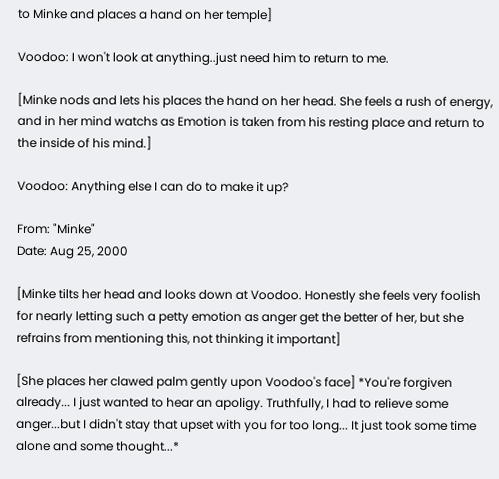to Minke and places a hand on her temple]

Voodoo: I won't look at anything..just need him to return to me.

[Minke nods and lets his places the hand on her head. She feels a rush of energy, and in her mind watchs as Emotion is taken from his resting place and return to the inside of his mind.]

Voodoo: Anything else I can do to make it up?

From: "Minke"
Date: Aug 25, 2000

[Minke tilts her head and looks down at Voodoo. Honestly she feels very foolish for nearly letting such a petty emotion as anger get the better of her, but she refrains from mentioning this, not thinking it important]

[She places her clawed palm gently upon Voodoo's face] *You're forgiven already... I just wanted to hear an apoligy. Truthfully, I had to relieve some anger...but I didn't stay that upset with you for too long... It just took some time alone and some thought...*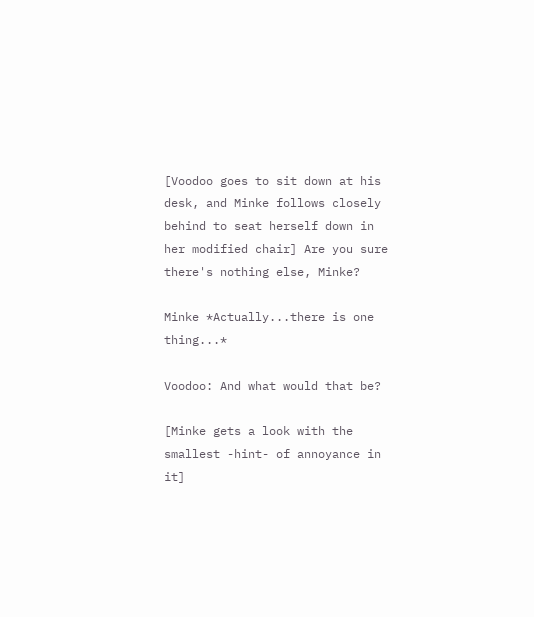[Voodoo goes to sit down at his desk, and Minke follows closely behind to seat herself down in her modified chair] Are you sure there's nothing else, Minke?

Minke *Actually...there is one thing...*

Voodoo: And what would that be?

[Minke gets a look with the smallest -hint- of annoyance in it]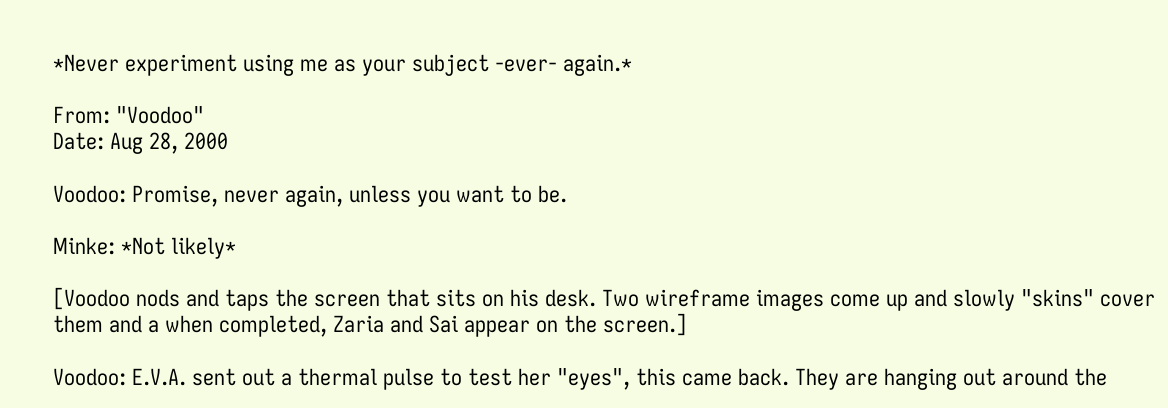*Never experiment using me as your subject -ever- again.*

From: "Voodoo"
Date: Aug 28, 2000

Voodoo: Promise, never again, unless you want to be.

Minke: *Not likely*

[Voodoo nods and taps the screen that sits on his desk. Two wireframe images come up and slowly "skins" cover them and a when completed, Zaria and Sai appear on the screen.]

Voodoo: E.V.A. sent out a thermal pulse to test her "eyes", this came back. They are hanging out around the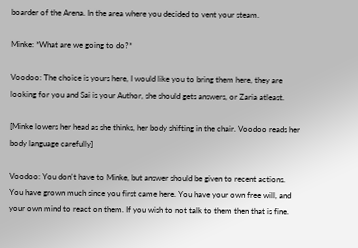boarder of the Arena. In the area where you decided to vent your steam.

Minke: *What are we going to do?*

Voodoo: The choice is yours here, I would like you to bring them here, they are looking for you and Sai is your Author, she should gets answers, or Zaria atleast.

[Minke lowers her head as she thinks, her body shifting in the chair. Voodoo reads her body language carefully]

Voodoo: You don't have to Minke, but answer should be given to recent actions. You have grown much since you first came here. You have your own free will, and your own mind to react on them. If you wish to not talk to them then that is fine.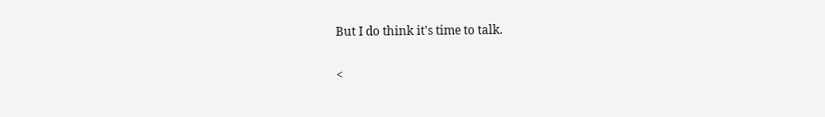But I do think it's time to talk.

<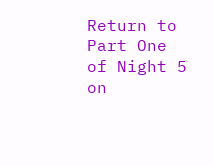Return to Part One of Night 5  on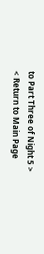to Part Three of Night 5 >
< Return to Main Page